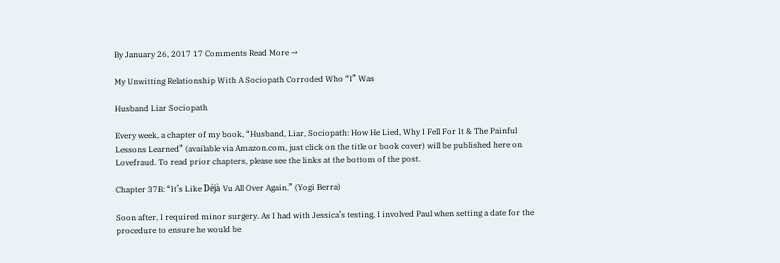By January 26, 2017 17 Comments Read More →

My Unwitting Relationship With A Sociopath Corroded Who “I” Was

Husband Liar Sociopath

Every week, a chapter of my book, “Husband, Liar, Sociopath: How He Lied, Why I Fell For It & The Painful Lessons Learned” (available via Amazon.com, just click on the title or book cover) will be published here on Lovefraud. To read prior chapters, please see the links at the bottom of the post.

Chapter 37B: “It’s Like Déjà Vu All Over Again.” (Yogi Berra)

Soon after, I required minor surgery. As I had with Jessica’s testing, I involved Paul when setting a date for the procedure to ensure he would be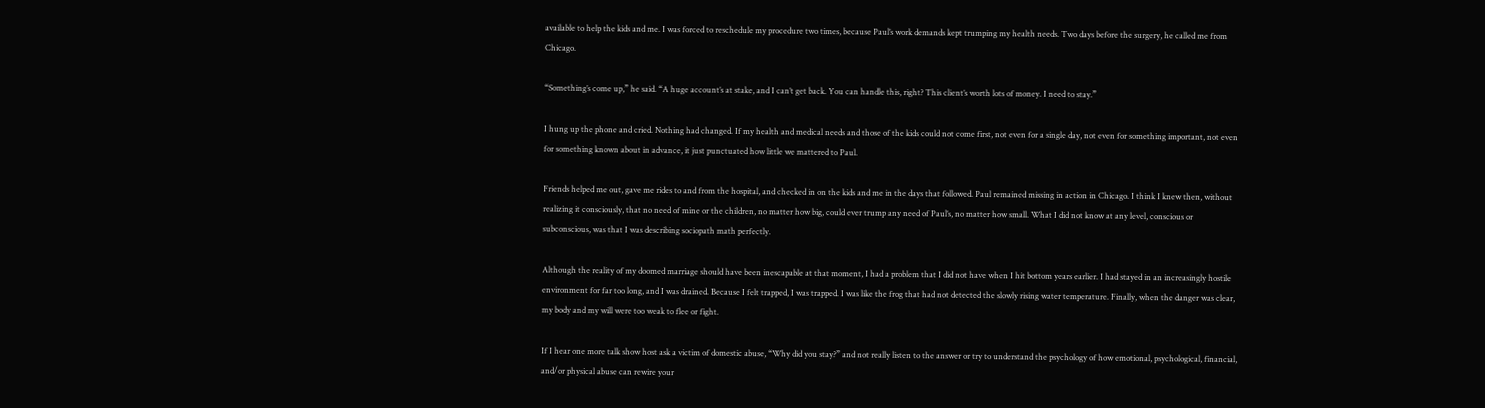available to help the kids and me. I was forced to reschedule my procedure two times, because Paul’s work demands kept trumping my health needs. Two days before the surgery, he called me from Chicago.

“Something’s come up,” he said. “A huge account’s at stake, and I can’t get back. You can handle this, right? This client’s worth lots of money. I need to stay.”

I hung up the phone and cried. Nothing had changed. If my health and medical needs and those of the kids could not come first, not even for a single day, not even for something important, not even for something known about in advance, it just punctuated how little we mattered to Paul.

Friends helped me out, gave me rides to and from the hospital, and checked in on the kids and me in the days that followed. Paul remained missing in action in Chicago. I think I knew then, without realizing it consciously, that no need of mine or the children, no matter how big, could ever trump any need of Paul’s, no matter how small. What I did not know at any level, conscious or subconscious, was that I was describing sociopath math perfectly.

Although the reality of my doomed marriage should have been inescapable at that moment, I had a problem that I did not have when I hit bottom years earlier. I had stayed in an increasingly hostile environment for far too long, and I was drained. Because I felt trapped, I was trapped. I was like the frog that had not detected the slowly rising water temperature. Finally, when the danger was clear, my body and my will were too weak to flee or fight.

If I hear one more talk show host ask a victim of domestic abuse, “Why did you stay?” and not really listen to the answer or try to understand the psychology of how emotional, psychological, financial, and/or physical abuse can rewire your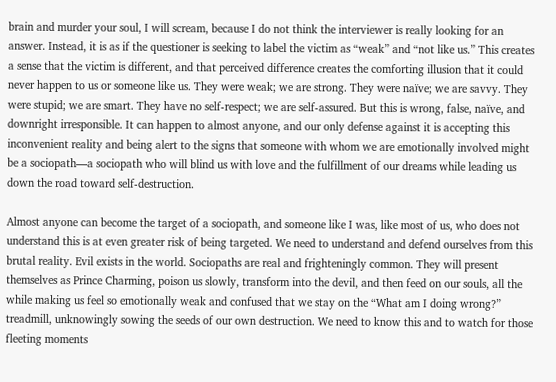brain and murder your soul, I will scream, because I do not think the interviewer is really looking for an answer. Instead, it is as if the questioner is seeking to label the victim as “weak” and “not like us.” This creates a sense that the victim is different, and that perceived difference creates the comforting illusion that it could never happen to us or someone like us. They were weak; we are strong. They were naïve; we are savvy. They were stupid; we are smart. They have no self-respect; we are self-assured. But this is wrong, false, naïve, and downright irresponsible. It can happen to almost anyone, and our only defense against it is accepting this inconvenient reality and being alert to the signs that someone with whom we are emotionally involved might be a sociopath—a sociopath who will blind us with love and the fulfillment of our dreams while leading us down the road toward self-destruction.

Almost anyone can become the target of a sociopath, and someone like I was, like most of us, who does not understand this is at even greater risk of being targeted. We need to understand and defend ourselves from this brutal reality. Evil exists in the world. Sociopaths are real and frighteningly common. They will present themselves as Prince Charming, poison us slowly, transform into the devil, and then feed on our souls, all the while making us feel so emotionally weak and confused that we stay on the “What am I doing wrong?” treadmill, unknowingly sowing the seeds of our own destruction. We need to know this and to watch for those fleeting moments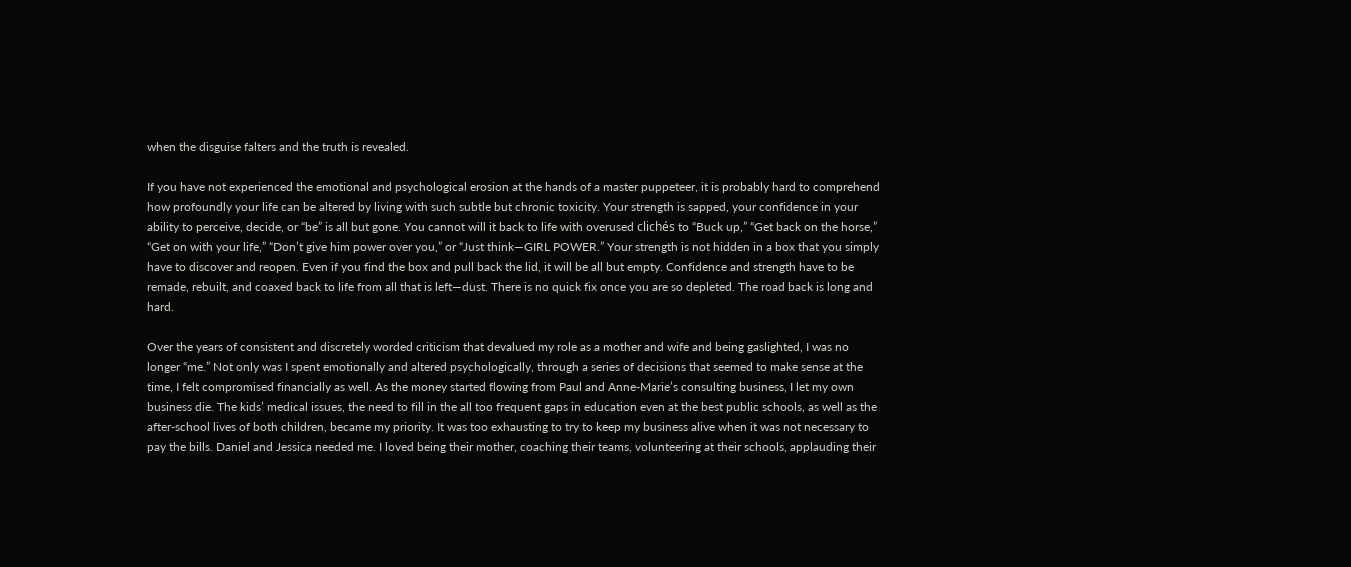when the disguise falters and the truth is revealed.

If you have not experienced the emotional and psychological erosion at the hands of a master puppeteer, it is probably hard to comprehend how profoundly your life can be altered by living with such subtle but chronic toxicity. Your strength is sapped, your confidence in your ability to perceive, decide, or “be” is all but gone. You cannot will it back to life with overused clichés to “Buck up,” “Get back on the horse,” “Get on with your life,” “Don’t give him power over you,” or “Just think—GIRL POWER.” Your strength is not hidden in a box that you simply have to discover and reopen. Even if you find the box and pull back the lid, it will be all but empty. Confidence and strength have to be remade, rebuilt, and coaxed back to life from all that is left—dust. There is no quick fix once you are so depleted. The road back is long and hard.

Over the years of consistent and discretely worded criticism that devalued my role as a mother and wife and being gaslighted, I was no longer “me.” Not only was I spent emotionally and altered psychologically, through a series of decisions that seemed to make sense at the time, I felt compromised financially as well. As the money started flowing from Paul and Anne-Marie’s consulting business, I let my own business die. The kids’ medical issues, the need to fill in the all too frequent gaps in education even at the best public schools, as well as the after-school lives of both children, became my priority. It was too exhausting to try to keep my business alive when it was not necessary to pay the bills. Daniel and Jessica needed me. I loved being their mother, coaching their teams, volunteering at their schools, applauding their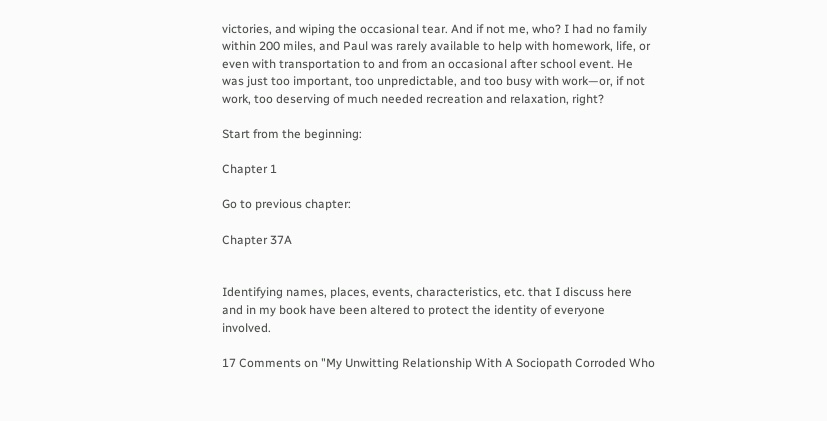victories, and wiping the occasional tear. And if not me, who? I had no family within 200 miles, and Paul was rarely available to help with homework, life, or even with transportation to and from an occasional after school event. He was just too important, too unpredictable, and too busy with work—or, if not work, too deserving of much needed recreation and relaxation, right?

Start from the beginning:

Chapter 1

Go to previous chapter:

Chapter 37A


Identifying names, places, events, characteristics, etc. that I discuss here and in my book have been altered to protect the identity of everyone involved.

17 Comments on "My Unwitting Relationship With A Sociopath Corroded Who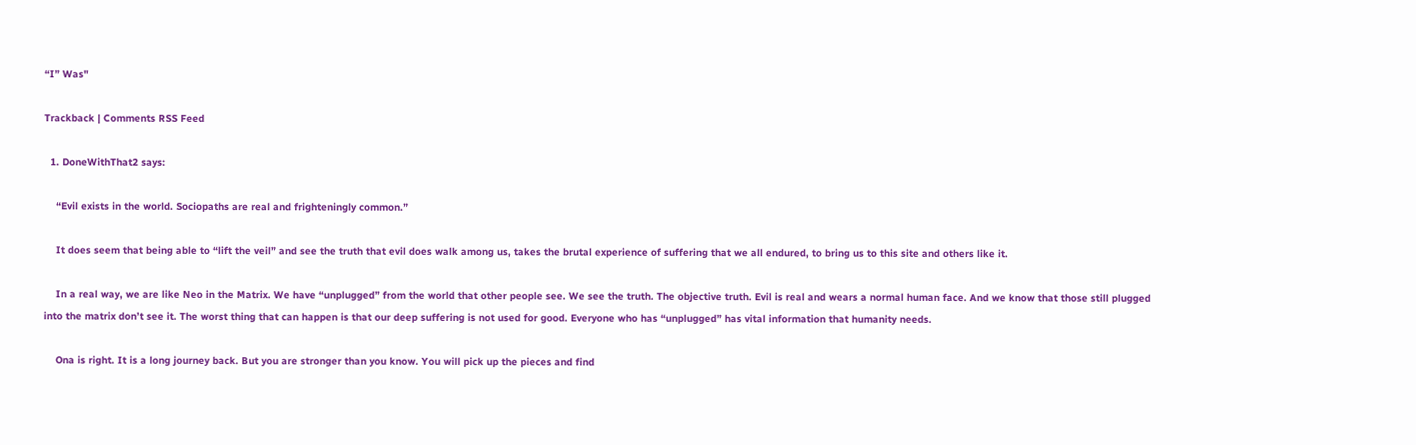“I” Was"

Trackback | Comments RSS Feed

  1. DoneWithThat2 says:

    “Evil exists in the world. Sociopaths are real and frighteningly common.”

    It does seem that being able to “lift the veil” and see the truth that evil does walk among us, takes the brutal experience of suffering that we all endured, to bring us to this site and others like it.

    In a real way, we are like Neo in the Matrix. We have “unplugged” from the world that other people see. We see the truth. The objective truth. Evil is real and wears a normal human face. And we know that those still plugged into the matrix don’t see it. The worst thing that can happen is that our deep suffering is not used for good. Everyone who has “unplugged” has vital information that humanity needs.

    Ona is right. It is a long journey back. But you are stronger than you know. You will pick up the pieces and find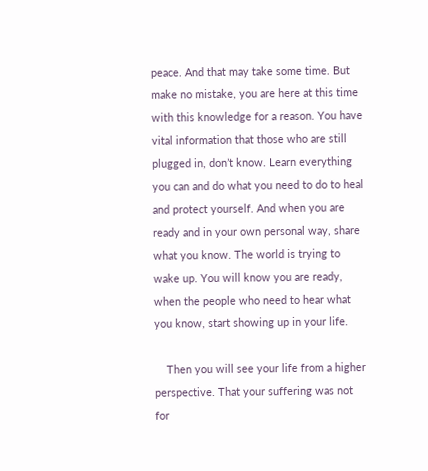peace. And that may take some time. But make no mistake, you are here at this time with this knowledge for a reason. You have vital information that those who are still plugged in, don’t know. Learn everything you can and do what you need to do to heal and protect yourself. And when you are ready and in your own personal way, share what you know. The world is trying to wake up. You will know you are ready, when the people who need to hear what you know, start showing up in your life.

    Then you will see your life from a higher perspective. That your suffering was not for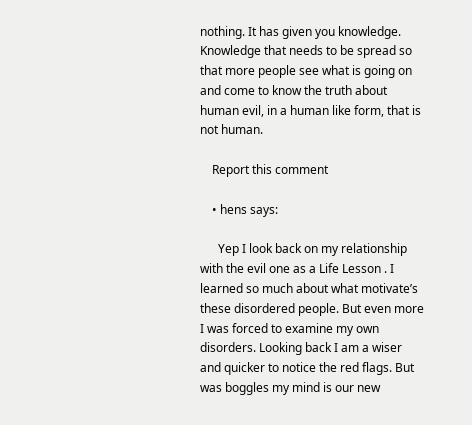nothing. It has given you knowledge. Knowledge that needs to be spread so that more people see what is going on and come to know the truth about human evil, in a human like form, that is not human.

    Report this comment

    • hens says:

      Yep I look back on my relationship with the evil one as a Life Lesson . I learned so much about what motivate’s these disordered people. But even more I was forced to examine my own disorders. Looking back I am a wiser and quicker to notice the red flags. But was boggles my mind is our new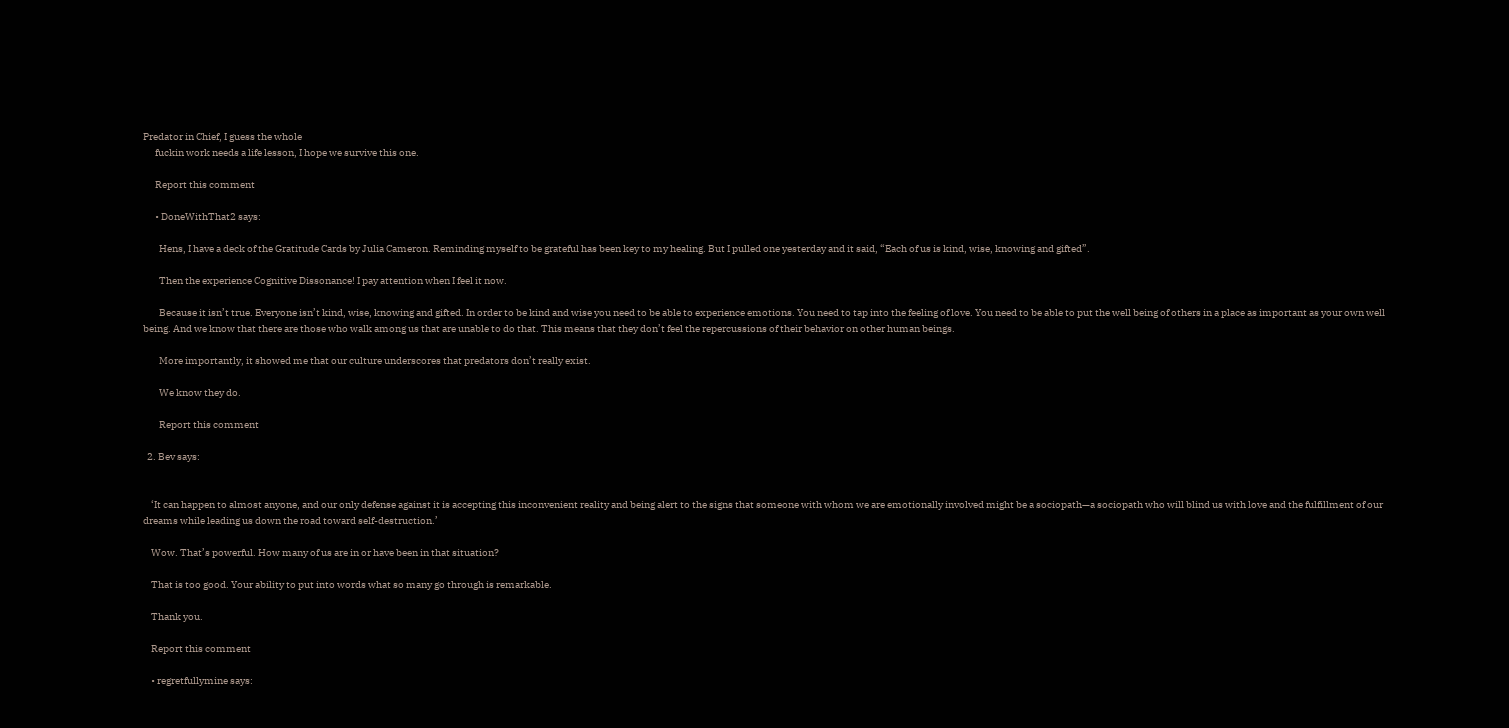Predator in Chief, I guess the whole
      fuckin work needs a life lesson, I hope we survive this one.

      Report this comment

      • DoneWithThat2 says:

        Hens, I have a deck of the Gratitude Cards by Julia Cameron. Reminding myself to be grateful has been key to my healing. But I pulled one yesterday and it said, “Each of us is kind, wise, knowing and gifted”.

        Then the experience Cognitive Dissonance! I pay attention when I feel it now.

        Because it isn’t true. Everyone isn’t kind, wise, knowing and gifted. In order to be kind and wise you need to be able to experience emotions. You need to tap into the feeling of love. You need to be able to put the well being of others in a place as important as your own well being. And we know that there are those who walk among us that are unable to do that. This means that they don’t feel the repercussions of their behavior on other human beings.

        More importantly, it showed me that our culture underscores that predators don’t really exist.

        We know they do.

        Report this comment

  2. Bev says:


    ‘It can happen to almost anyone, and our only defense against it is accepting this inconvenient reality and being alert to the signs that someone with whom we are emotionally involved might be a sociopath—a sociopath who will blind us with love and the fulfillment of our dreams while leading us down the road toward self-destruction.’

    Wow. That’s powerful. How many of us are in or have been in that situation?

    That is too good. Your ability to put into words what so many go through is remarkable.

    Thank you.

    Report this comment

    • regretfullymine says: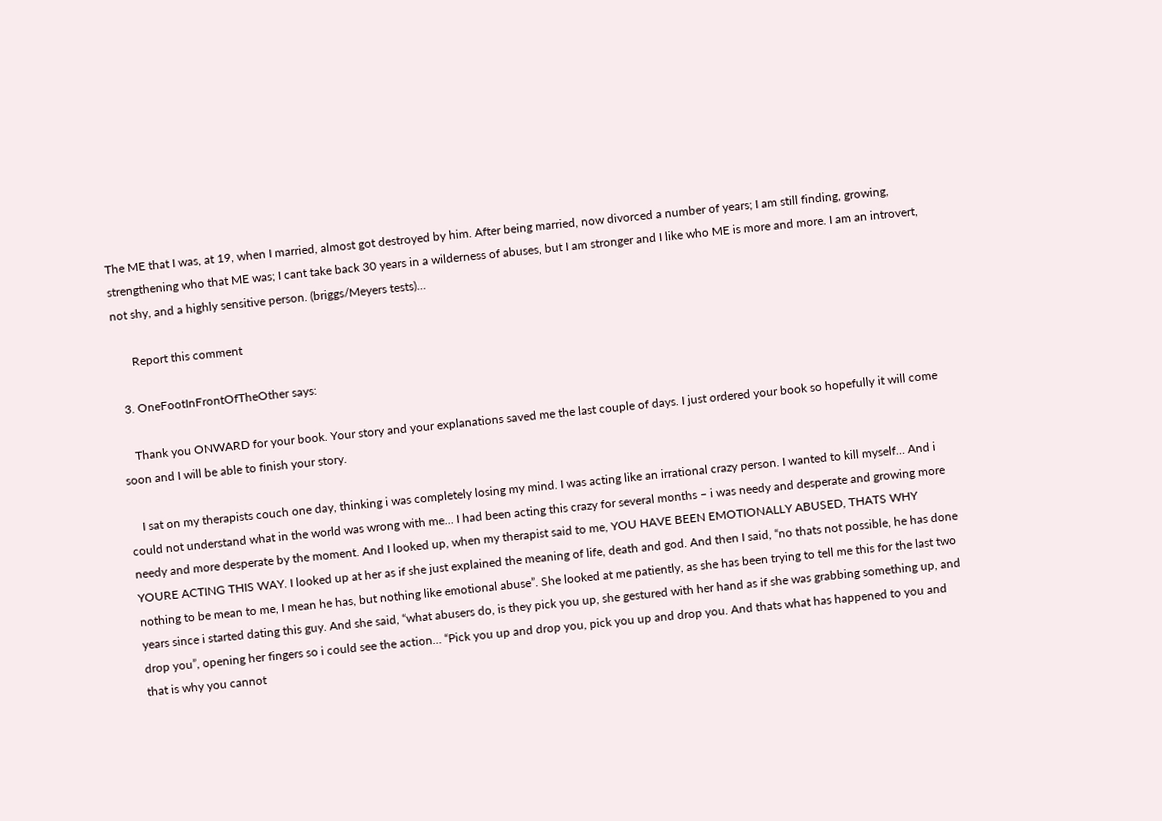The ME that I was, at 19, when I married, almost got destroyed by him. After being married, now divorced a number of years; I am still finding, growing, strengthening who that ME was; I cant take back 30 years in a wilderness of abuses, but I am stronger and I like who ME is more and more. I am an introvert, not shy, and a highly sensitive person. (briggs/Meyers tests)…

      Report this comment

  3. OneFootInFrontOfTheOther says:

    Thank you ONWARD for your book. Your story and your explanations saved me the last couple of days. I just ordered your book so hopefully it will come soon and I will be able to finish your story.

    I sat on my therapists couch one day, thinking i was completely losing my mind. I was acting like an irrational crazy person. I wanted to kill myself… And i could not understand what in the world was wrong with me… I had been acting this crazy for several months – i was needy and desperate and growing more needy and more desperate by the moment. And I looked up, when my therapist said to me, YOU HAVE BEEN EMOTIONALLY ABUSED, THATS WHY YOURE ACTING THIS WAY. I looked up at her as if she just explained the meaning of life, death and god. And then I said, “no thats not possible, he has done nothing to be mean to me, I mean he has, but nothing like emotional abuse”. She looked at me patiently, as she has been trying to tell me this for the last two years since i started dating this guy. And she said, “what abusers do, is they pick you up, she gestured with her hand as if she was grabbing something up, and drop you”, opening her fingers so i could see the action… “Pick you up and drop you, pick you up and drop you. And thats what has happened to you and that is why you cannot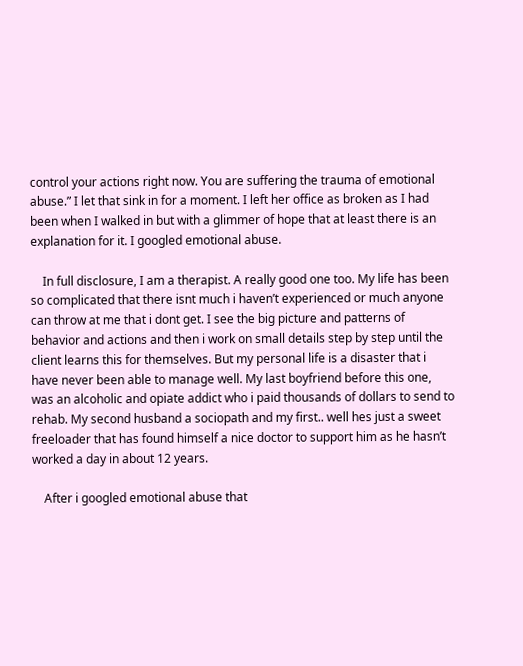control your actions right now. You are suffering the trauma of emotional abuse.” I let that sink in for a moment. I left her office as broken as I had been when I walked in but with a glimmer of hope that at least there is an explanation for it. I googled emotional abuse.

    In full disclosure, I am a therapist. A really good one too. My life has been so complicated that there isnt much i haven’t experienced or much anyone can throw at me that i dont get. I see the big picture and patterns of behavior and actions and then i work on small details step by step until the client learns this for themselves. But my personal life is a disaster that i have never been able to manage well. My last boyfriend before this one, was an alcoholic and opiate addict who i paid thousands of dollars to send to rehab. My second husband a sociopath and my first.. well hes just a sweet freeloader that has found himself a nice doctor to support him as he hasn’t worked a day in about 12 years.

    After i googled emotional abuse that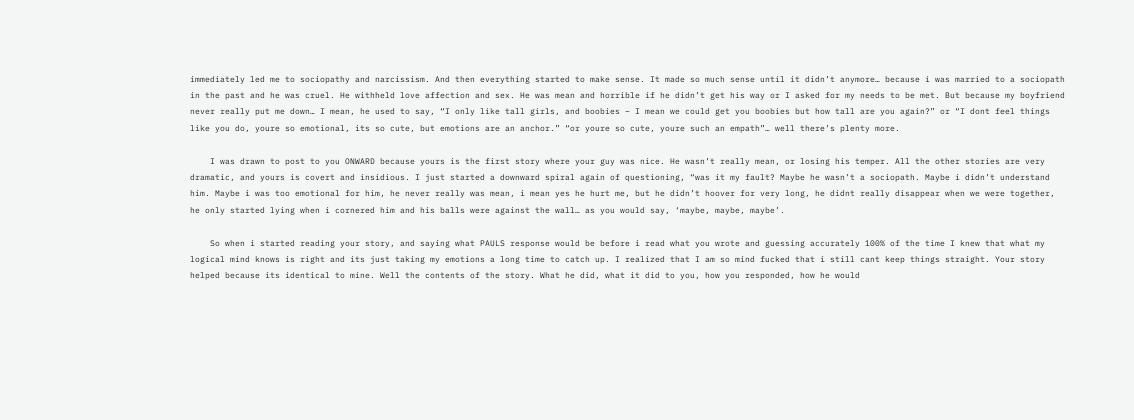immediately led me to sociopathy and narcissism. And then everything started to make sense. It made so much sense until it didn’t anymore… because i was married to a sociopath in the past and he was cruel. He withheld love affection and sex. He was mean and horrible if he didn’t get his way or I asked for my needs to be met. But because my boyfriend never really put me down… I mean, he used to say, “I only like tall girls, and boobies – I mean we could get you boobies but how tall are you again?” or “I dont feel things like you do, youre so emotional, its so cute, but emotions are an anchor.” “or youre so cute, youre such an empath”… well there’s plenty more.

    I was drawn to post to you ONWARD because yours is the first story where your guy was nice. He wasn’t really mean, or losing his temper. All the other stories are very dramatic, and yours is covert and insidious. I just started a downward spiral again of questioning, “was it my fault? Maybe he wasn’t a sociopath. Maybe i didn’t understand him. Maybe i was too emotional for him, he never really was mean, i mean yes he hurt me, but he didn’t hoover for very long, he didnt really disappear when we were together, he only started lying when i cornered him and his balls were against the wall… as you would say, ‘maybe, maybe, maybe’.

    So when i started reading your story, and saying what PAULS response would be before i read what you wrote and guessing accurately 100% of the time I knew that what my logical mind knows is right and its just taking my emotions a long time to catch up. I realized that I am so mind fucked that i still cant keep things straight. Your story helped because its identical to mine. Well the contents of the story. What he did, what it did to you, how you responded, how he would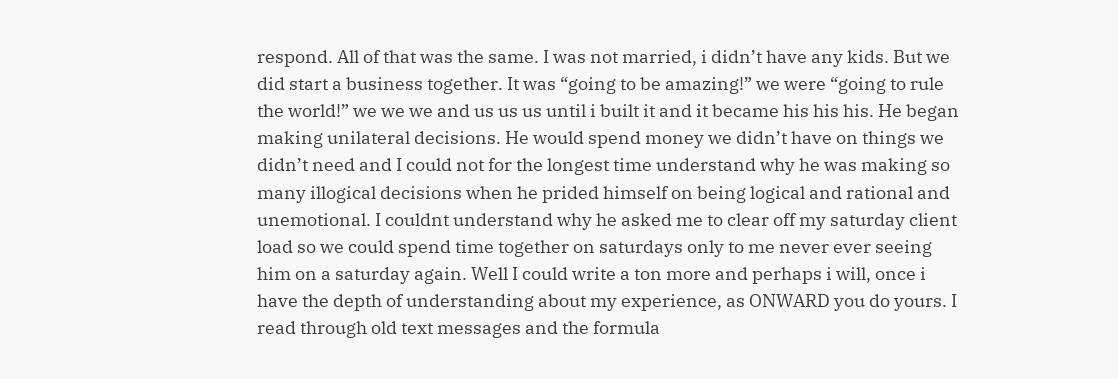respond. All of that was the same. I was not married, i didn’t have any kids. But we did start a business together. It was “going to be amazing!” we were “going to rule the world!” we we we and us us us until i built it and it became his his his. He began making unilateral decisions. He would spend money we didn’t have on things we didn’t need and I could not for the longest time understand why he was making so many illogical decisions when he prided himself on being logical and rational and unemotional. I couldnt understand why he asked me to clear off my saturday client load so we could spend time together on saturdays only to me never ever seeing him on a saturday again. Well I could write a ton more and perhaps i will, once i have the depth of understanding about my experience, as ONWARD you do yours. I read through old text messages and the formula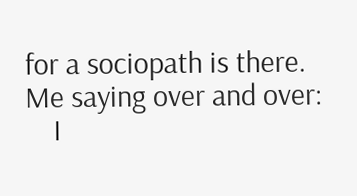for a sociopath is there. Me saying over and over:
    I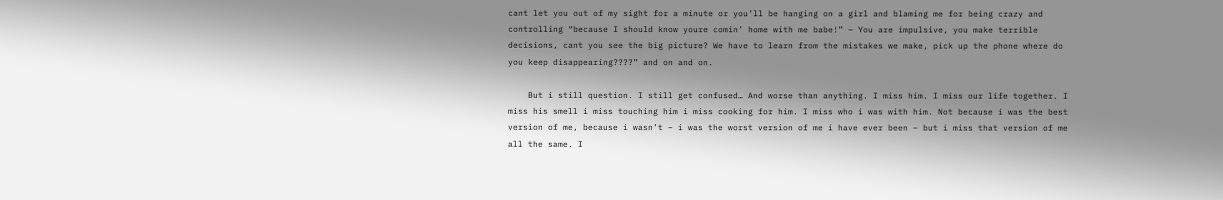cant let you out of my sight for a minute or you’ll be hanging on a girl and blaming me for being crazy and controlling “because I should know youre comin’ home with me babe!” – You are impulsive, you make terrible decisions, cant you see the big picture? We have to learn from the mistakes we make, pick up the phone where do you keep disappearing????” and on and on.

    But i still question. I still get confused… And worse than anything. I miss him. I miss our life together. I miss his smell i miss touching him i miss cooking for him. I miss who i was with him. Not because i was the best version of me, because i wasn’t – i was the worst version of me i have ever been – but i miss that version of me all the same. I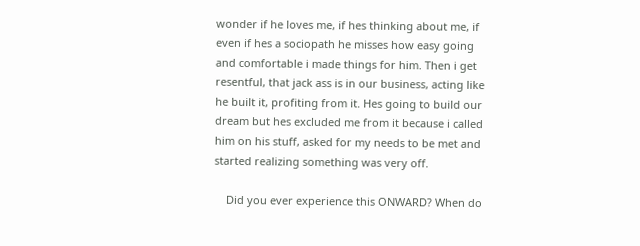wonder if he loves me, if hes thinking about me, if even if hes a sociopath he misses how easy going and comfortable i made things for him. Then i get resentful, that jack ass is in our business, acting like he built it, profiting from it. Hes going to build our dream but hes excluded me from it because i called him on his stuff, asked for my needs to be met and started realizing something was very off.

    Did you ever experience this ONWARD? When do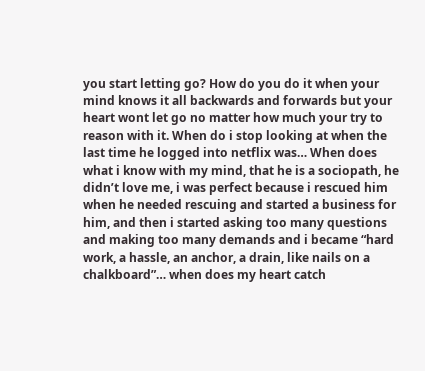you start letting go? How do you do it when your mind knows it all backwards and forwards but your heart wont let go no matter how much your try to reason with it. When do i stop looking at when the last time he logged into netflix was… When does what i know with my mind, that he is a sociopath, he didn’t love me, i was perfect because i rescued him when he needed rescuing and started a business for him, and then i started asking too many questions and making too many demands and i became “hard work, a hassle, an anchor, a drain, like nails on a chalkboard”… when does my heart catch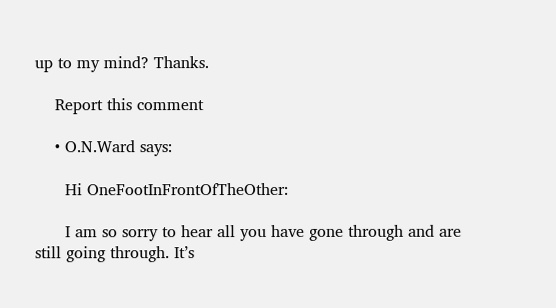up to my mind? Thanks.

    Report this comment

    • O.N.Ward says:

      Hi OneFootInFrontOfTheOther:

      I am so sorry to hear all you have gone through and are still going through. It’s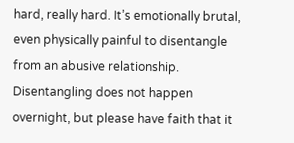hard, really hard. It’s emotionally brutal, even physically painful to disentangle from an abusive relationship. Disentangling does not happen overnight, but please have faith that it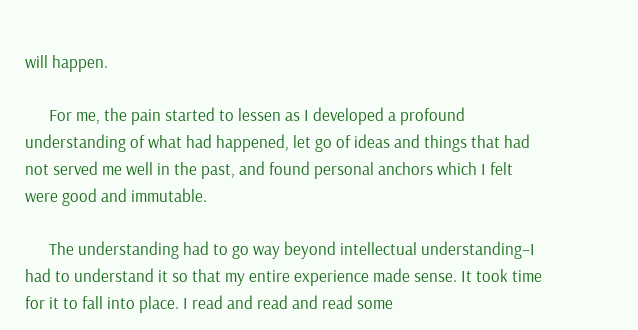will happen.

      For me, the pain started to lessen as I developed a profound understanding of what had happened, let go of ideas and things that had not served me well in the past, and found personal anchors which I felt were good and immutable.

      The understanding had to go way beyond intellectual understanding–I had to understand it so that my entire experience made sense. It took time for it to fall into place. I read and read and read some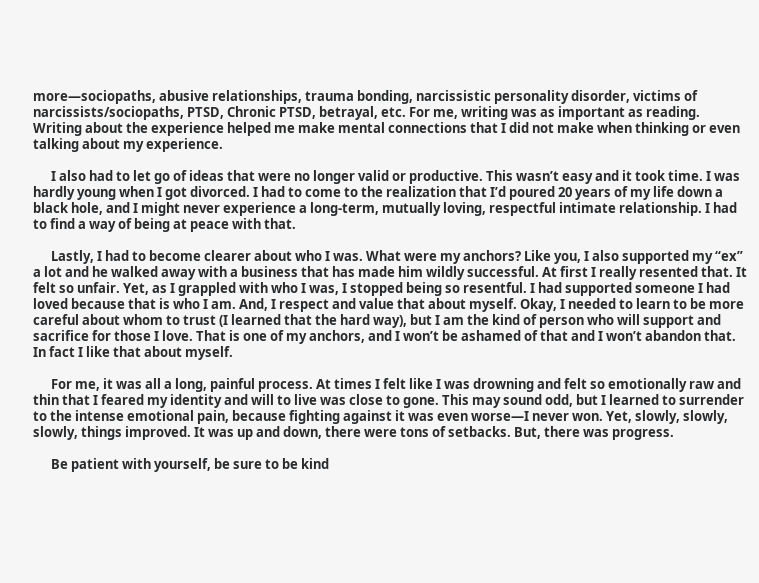more—sociopaths, abusive relationships, trauma bonding, narcissistic personality disorder, victims of narcissists/sociopaths, PTSD, Chronic PTSD, betrayal, etc. For me, writing was as important as reading. Writing about the experience helped me make mental connections that I did not make when thinking or even talking about my experience.

      I also had to let go of ideas that were no longer valid or productive. This wasn’t easy and it took time. I was hardly young when I got divorced. I had to come to the realization that I’d poured 20 years of my life down a black hole, and I might never experience a long-term, mutually loving, respectful intimate relationship. I had to find a way of being at peace with that.

      Lastly, I had to become clearer about who I was. What were my anchors? Like you, I also supported my “ex” a lot and he walked away with a business that has made him wildly successful. At first I really resented that. It felt so unfair. Yet, as I grappled with who I was, I stopped being so resentful. I had supported someone I had loved because that is who I am. And, I respect and value that about myself. Okay, I needed to learn to be more careful about whom to trust (I learned that the hard way), but I am the kind of person who will support and sacrifice for those I love. That is one of my anchors, and I won’t be ashamed of that and I won’t abandon that. In fact I like that about myself.

      For me, it was all a long, painful process. At times I felt like I was drowning and felt so emotionally raw and thin that I feared my identity and will to live was close to gone. This may sound odd, but I learned to surrender to the intense emotional pain, because fighting against it was even worse—I never won. Yet, slowly, slowly, slowly, things improved. It was up and down, there were tons of setbacks. But, there was progress.

      Be patient with yourself, be sure to be kind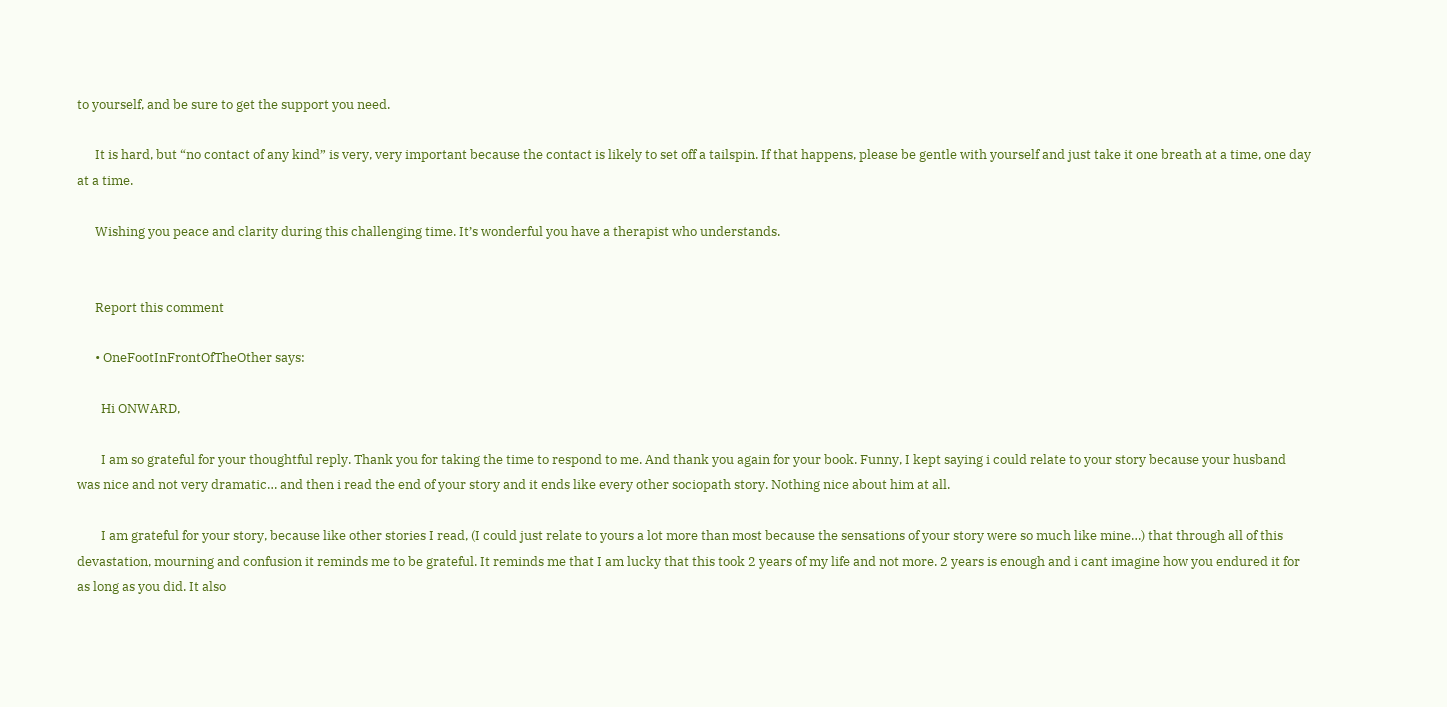to yourself, and be sure to get the support you need.

      It is hard, but “no contact of any kind” is very, very important because the contact is likely to set off a tailspin. If that happens, please be gentle with yourself and just take it one breath at a time, one day at a time.

      Wishing you peace and clarity during this challenging time. It’s wonderful you have a therapist who understands.


      Report this comment

      • OneFootInFrontOfTheOther says:

        Hi ONWARD,

        I am so grateful for your thoughtful reply. Thank you for taking the time to respond to me. And thank you again for your book. Funny, I kept saying i could relate to your story because your husband was nice and not very dramatic… and then i read the end of your story and it ends like every other sociopath story. Nothing nice about him at all.

        I am grateful for your story, because like other stories I read, (I could just relate to yours a lot more than most because the sensations of your story were so much like mine…) that through all of this devastation, mourning and confusion it reminds me to be grateful. It reminds me that I am lucky that this took 2 years of my life and not more. 2 years is enough and i cant imagine how you endured it for as long as you did. It also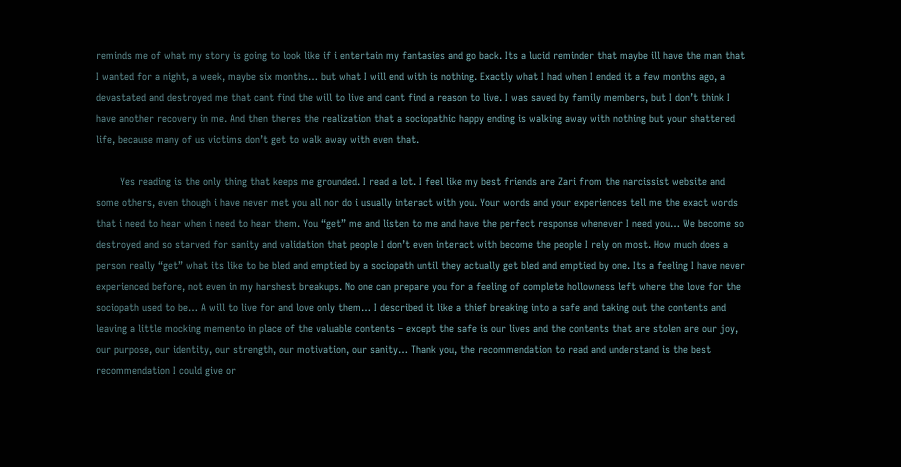reminds me of what my story is going to look like if i entertain my fantasies and go back. Its a lucid reminder that maybe ill have the man that I wanted for a night, a week, maybe six months… but what I will end with is nothing. Exactly what I had when I ended it a few months ago, a devastated and destroyed me that cant find the will to live and cant find a reason to live. I was saved by family members, but I don’t think I have another recovery in me. And then theres the realization that a sociopathic happy ending is walking away with nothing but your shattered life, because many of us victims don’t get to walk away with even that.

        Yes reading is the only thing that keeps me grounded. I read a lot. I feel like my best friends are Zari from the narcissist website and some others, even though i have never met you all nor do i usually interact with you. Your words and your experiences tell me the exact words that i need to hear when i need to hear them. You “get” me and listen to me and have the perfect response whenever I need you… We become so destroyed and so starved for sanity and validation that people I don’t even interact with become the people I rely on most. How much does a person really “get” what its like to be bled and emptied by a sociopath until they actually get bled and emptied by one. Its a feeling I have never experienced before, not even in my harshest breakups. No one can prepare you for a feeling of complete hollowness left where the love for the sociopath used to be… A will to live for and love only them… I described it like a thief breaking into a safe and taking out the contents and leaving a little mocking memento in place of the valuable contents – except the safe is our lives and the contents that are stolen are our joy, our purpose, our identity, our strength, our motivation, our sanity… Thank you, the recommendation to read and understand is the best recommendation I could give or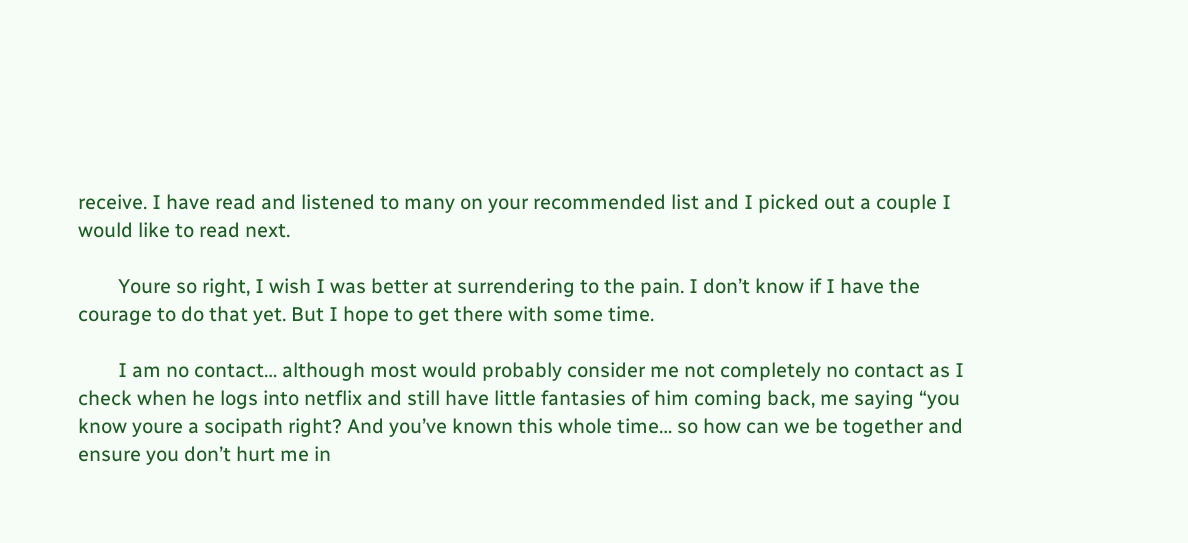receive. I have read and listened to many on your recommended list and I picked out a couple I would like to read next.

        Youre so right, I wish I was better at surrendering to the pain. I don’t know if I have the courage to do that yet. But I hope to get there with some time.

        I am no contact… although most would probably consider me not completely no contact as I check when he logs into netflix and still have little fantasies of him coming back, me saying “you know youre a socipath right? And you’ve known this whole time… so how can we be together and ensure you don’t hurt me in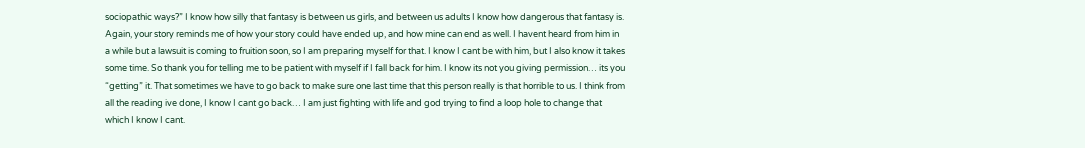sociopathic ways?” I know how silly that fantasy is between us girls, and between us adults I know how dangerous that fantasy is. Again, your story reminds me of how your story could have ended up, and how mine can end as well. I havent heard from him in a while but a lawsuit is coming to fruition soon, so I am preparing myself for that. I know I cant be with him, but I also know it takes some time. So thank you for telling me to be patient with myself if I fall back for him. I know its not you giving permission… its you “getting” it. That sometimes we have to go back to make sure one last time that this person really is that horrible to us. I think from all the reading ive done, I know I cant go back… I am just fighting with life and god trying to find a loop hole to change that which I know I cant.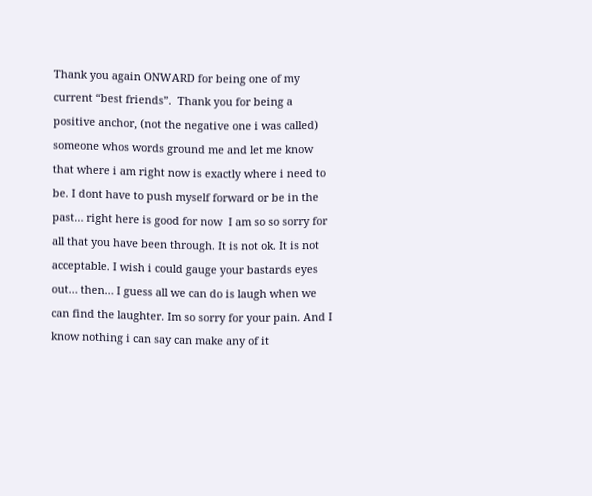Thank you again ONWARD for being one of my current “best friends”.  Thank you for being a positive anchor, (not the negative one i was called) someone whos words ground me and let me know that where i am right now is exactly where i need to be. I dont have to push myself forward or be in the past… right here is good for now  I am so so sorry for all that you have been through. It is not ok. It is not acceptable. I wish i could gauge your bastards eyes out… then… I guess all we can do is laugh when we can find the laughter. Im so sorry for your pain. And I know nothing i can say can make any of it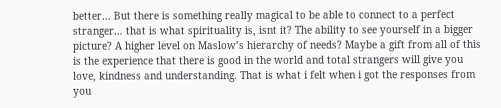better… But there is something really magical to be able to connect to a perfect stranger… that is what spirituality is, isnt it? The ability to see yourself in a bigger picture? A higher level on Maslow’s hierarchy of needs? Maybe a gift from all of this is the experience that there is good in the world and total strangers will give you love, kindness and understanding. That is what i felt when i got the responses from you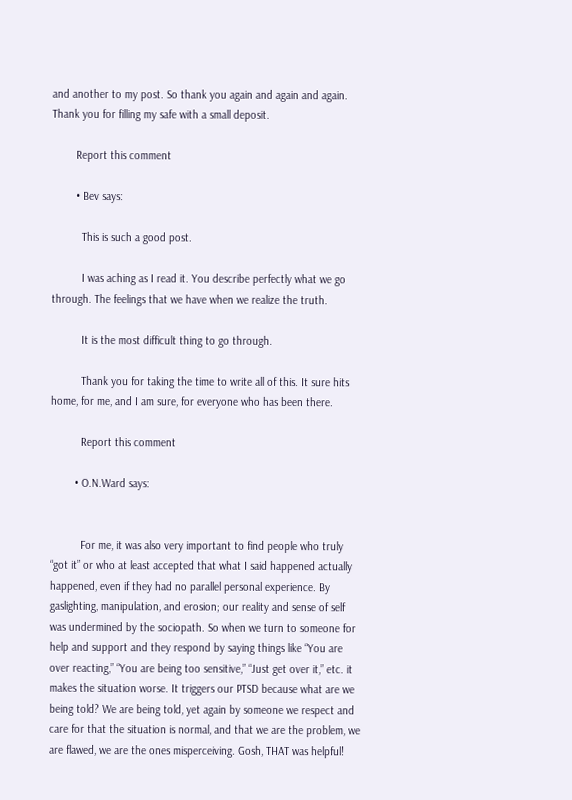and another to my post. So thank you again and again and again. Thank you for filling my safe with a small deposit.

        Report this comment

        • Bev says:

          This is such a good post.

          I was aching as I read it. You describe perfectly what we go through. The feelings that we have when we realize the truth.

          It is the most difficult thing to go through.

          Thank you for taking the time to write all of this. It sure hits home, for me, and I am sure, for everyone who has been there.

          Report this comment

        • O.N.Ward says:


          For me, it was also very important to find people who truly “got it” or who at least accepted that what I said happened actually happened, even if they had no parallel personal experience. By gaslighting, manipulation, and erosion; our reality and sense of self was undermined by the sociopath. So when we turn to someone for help and support and they respond by saying things like “You are over reacting,” “You are being too sensitive,” “Just get over it,” etc. it makes the situation worse. It triggers our PTSD because what are we being told? We are being told, yet again by someone we respect and care for that the situation is normal, and that we are the problem, we are flawed, we are the ones misperceiving. Gosh, THAT was helpful!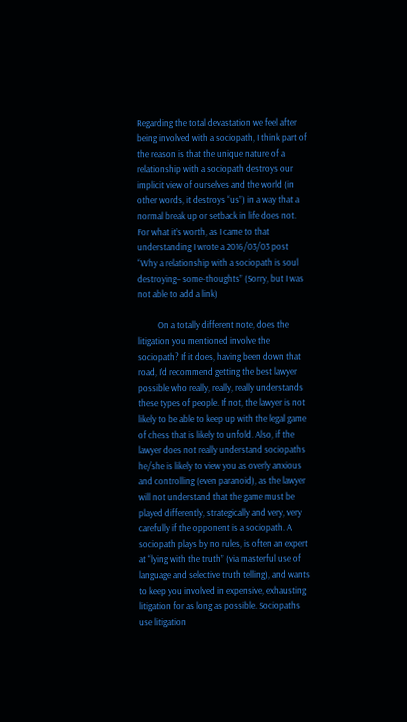Regarding the total devastation we feel after being involved with a sociopath, I think part of the reason is that the unique nature of a relationship with a sociopath destroys our implicit view of ourselves and the world (in other words, it destroys “us”) in a way that a normal break up or setback in life does not. For what it’s worth, as I came to that understanding I wrote a 2016/03/03 post “Why a relationship with a sociopath is soul destroying– some-thoughts” (Sorry, but I was not able to add a link)

          On a totally different note, does the litigation you mentioned involve the sociopath? If it does, having been down that road, I’d recommend getting the best lawyer possible who really, really, really understands these types of people. If not, the lawyer is not likely to be able to keep up with the legal game of chess that is likely to unfold. Also, if the lawyer does not really understand sociopaths he/she is likely to view you as overly anxious and controlling (even paranoid), as the lawyer will not understand that the game must be played differently, strategically and very, very carefully if the opponent is a sociopath. A sociopath plays by no rules, is often an expert at “lying with the truth” (via masterful use of language and selective truth telling), and wants to keep you involved in expensive, exhausting litigation for as long as possible. Sociopaths use litigation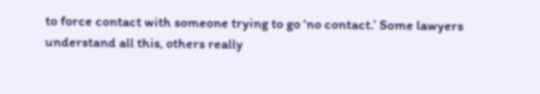to force contact with someone trying to go ‘no contact.’ Some lawyers understand all this, others really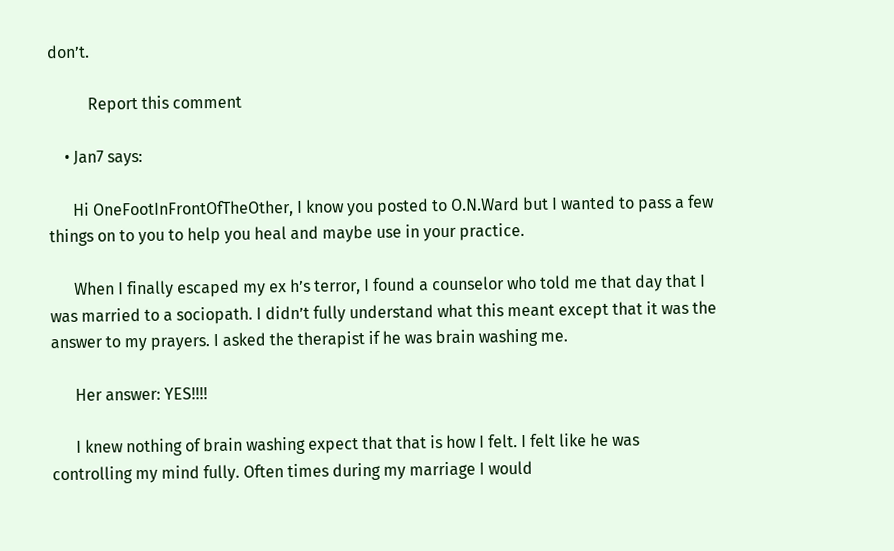don’t.

          Report this comment

    • Jan7 says:

      Hi OneFootInFrontOfTheOther, I know you posted to O.N.Ward but I wanted to pass a few things on to you to help you heal and maybe use in your practice.

      When I finally escaped my ex h’s terror, I found a counselor who told me that day that I was married to a sociopath. I didn’t fully understand what this meant except that it was the answer to my prayers. I asked the therapist if he was brain washing me.

      Her answer: YES!!!!

      I knew nothing of brain washing expect that that is how I felt. I felt like he was controlling my mind fully. Often times during my marriage I would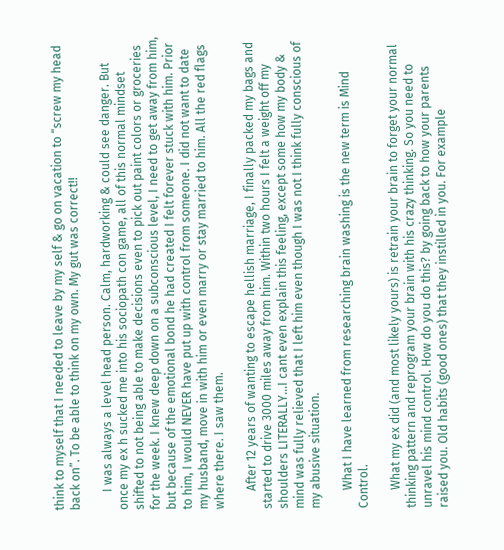think to myself that I needed to leave by my self & go on vacation to “screw my head back on”. To be able to think on my own. My gut was correct!!

      I was always a level head person. Calm, hardworking & could see danger. But once my ex h sucked me into his sociopath con game, all of this normal mindset shifted to not being able to make decisions even to pick out paint colors or groceries for the week. I knew deep down on a subconscious level, I need to get away from him, but because of the emotional bond he had created I felt forever stuck with him. Prior to him, I would NEVER have put up with control from someone. I did not want to date my husband, move in with him or even marry or stay married to him. All the red flags where there. I saw them.

      After 12 years of wanting to escape hellish marriage, I finally packed my bags and started to drive 3000 miles away from him. Within two hours I felt a weight off my shoulders LITERALLY…I cant even explain this feeling, except some how my body & mind was fully relieved that I left him even though I was not I think fully conscious of my abusive situation.

      What I have learned from researching brain washing is the new term is Mind Control.

      What my ex did (and most likely yours) is retrain your brain to forget your normal thinking pattern and reprogram your brain with his crazy thinking. So you need to unravel his mind control. How do you do this? by going back to how your parents raised you. Old habits (good ones) that they instilled in you. For example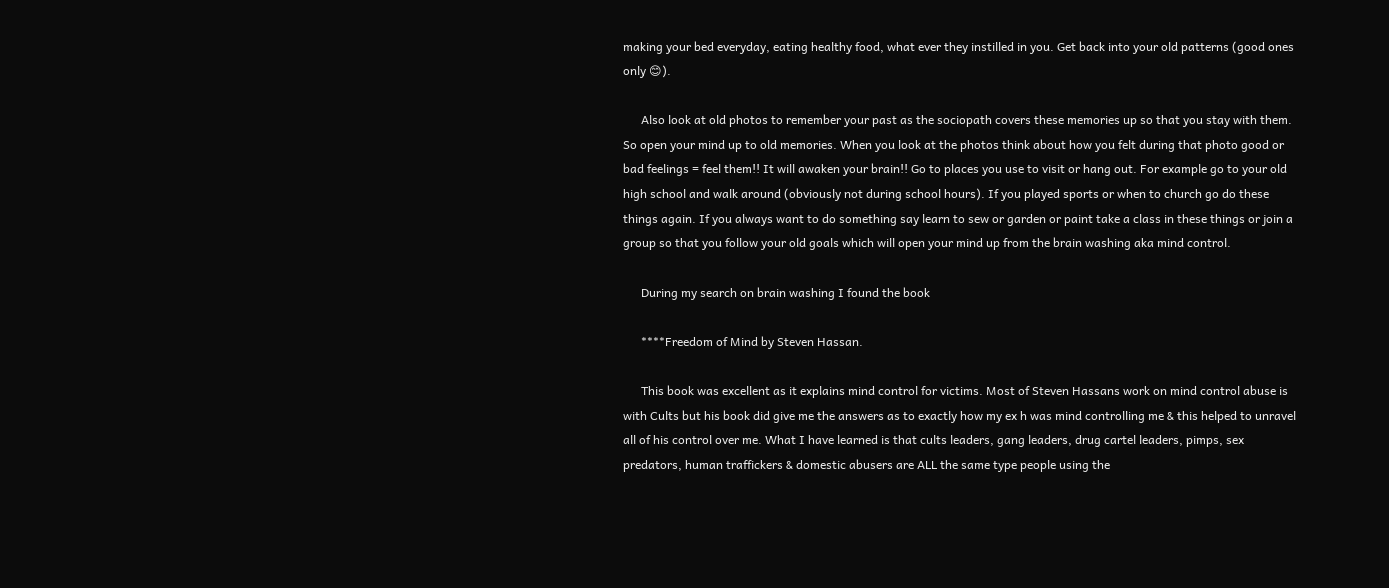making your bed everyday, eating healthy food, what ever they instilled in you. Get back into your old patterns (good ones only 😊).

      Also look at old photos to remember your past as the sociopath covers these memories up so that you stay with them. So open your mind up to old memories. When you look at the photos think about how you felt during that photo good or bad feelings = feel them!! It will awaken your brain!! Go to places you use to visit or hang out. For example go to your old high school and walk around (obviously not during school hours). If you played sports or when to church go do these things again. If you always want to do something say learn to sew or garden or paint take a class in these things or join a group so that you follow your old goals which will open your mind up from the brain washing aka mind control.

      During my search on brain washing I found the book

      ****Freedom of Mind by Steven Hassan.

      This book was excellent as it explains mind control for victims. Most of Steven Hassans work on mind control abuse is with Cults but his book did give me the answers as to exactly how my ex h was mind controlling me & this helped to unravel all of his control over me. What I have learned is that cults leaders, gang leaders, drug cartel leaders, pimps, sex predators, human traffickers & domestic abusers are ALL the same type people using the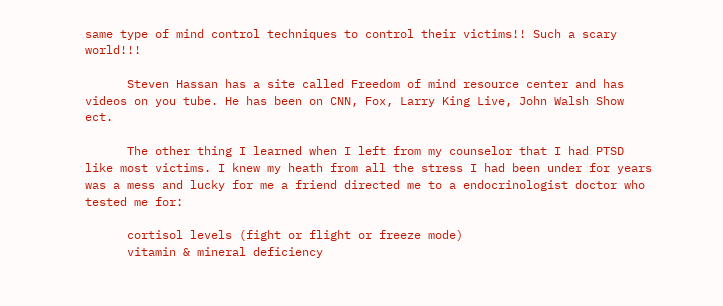same type of mind control techniques to control their victims!! Such a scary world!!!

      Steven Hassan has a site called Freedom of mind resource center and has videos on you tube. He has been on CNN, Fox, Larry King Live, John Walsh Show ect.

      The other thing I learned when I left from my counselor that I had PTSD like most victims. I knew my heath from all the stress I had been under for years was a mess and lucky for me a friend directed me to a endocrinologist doctor who tested me for:

      cortisol levels (fight or flight or freeze mode)
      vitamin & mineral deficiency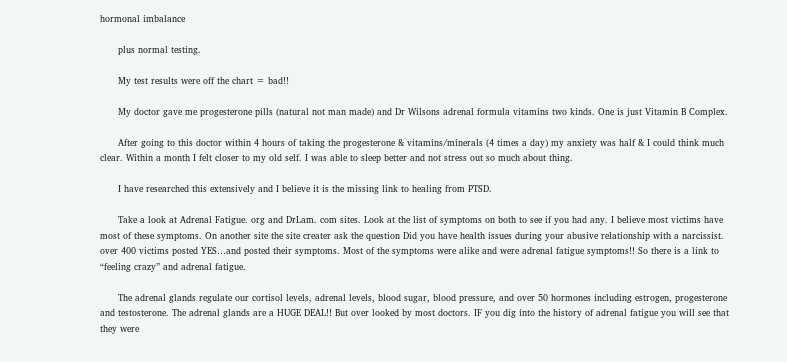hormonal imbalance

      plus normal testing.

      My test results were off the chart = bad!!

      My doctor gave me progesterone pills (natural not man made) and Dr Wilsons adrenal formula vitamins two kinds. One is just Vitamin B Complex.

      After going to this doctor within 4 hours of taking the progesterone & vitamins/minerals (4 times a day) my anxiety was half & I could think much clear. Within a month I felt closer to my old self. I was able to sleep better and not stress out so much about thing.

      I have researched this extensively and I believe it is the missing link to healing from PTSD.

      Take a look at Adrenal Fatigue. org and DrLam. com sites. Look at the list of symptoms on both to see if you had any. I believe most victims have most of these symptoms. On another site the site creater ask the question Did you have health issues during your abusive relationship with a narcissist. over 400 victims posted YES…and posted their symptoms. Most of the symptoms were alike and were adrenal fatigue symptoms!! So there is a link to “feeling crazy” and adrenal fatigue.

      The adrenal glands regulate our cortisol levels, adrenal levels, blood sugar, blood pressure, and over 50 hormones including estrogen, progesterone and testosterone. The adrenal glands are a HUGE DEAL!! But over looked by most doctors. IF you dig into the history of adrenal fatigue you will see that they were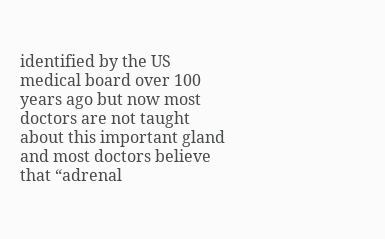identified by the US medical board over 100 years ago but now most doctors are not taught about this important gland and most doctors believe that “adrenal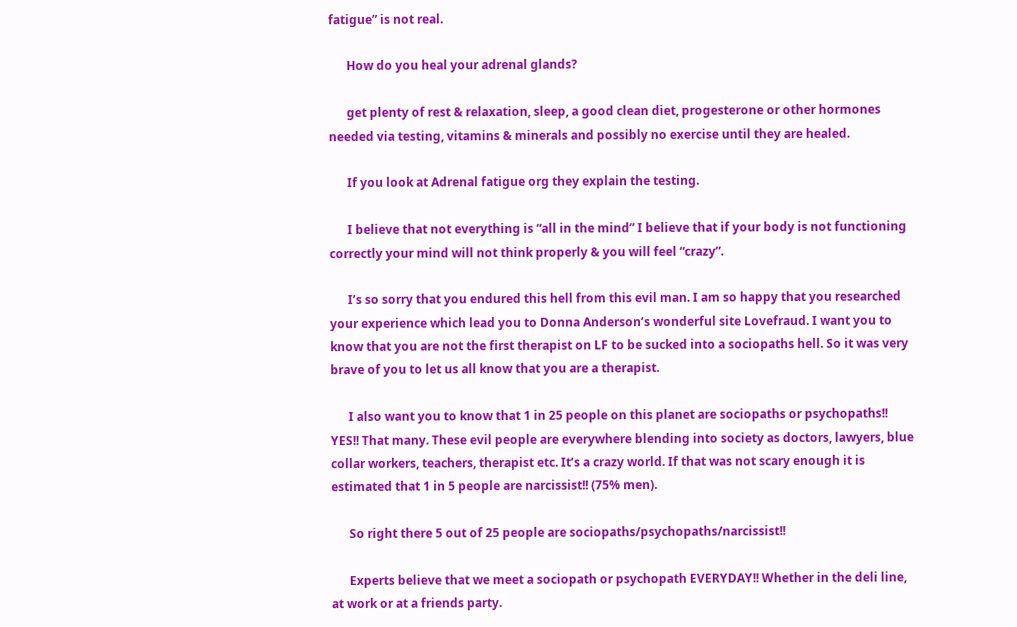fatigue” is not real.

      How do you heal your adrenal glands?

      get plenty of rest & relaxation, sleep, a good clean diet, progesterone or other hormones needed via testing, vitamins & minerals and possibly no exercise until they are healed.

      If you look at Adrenal fatigue org they explain the testing.

      I believe that not everything is “all in the mind” I believe that if your body is not functioning correctly your mind will not think properly & you will feel “crazy”.

      I’s so sorry that you endured this hell from this evil man. I am so happy that you researched your experience which lead you to Donna Anderson’s wonderful site Lovefraud. I want you to know that you are not the first therapist on LF to be sucked into a sociopaths hell. So it was very brave of you to let us all know that you are a therapist.

      I also want you to know that 1 in 25 people on this planet are sociopaths or psychopaths!! YES!! That many. These evil people are everywhere blending into society as doctors, lawyers, blue collar workers, teachers, therapist etc. It’s a crazy world. If that was not scary enough it is estimated that 1 in 5 people are narcissist!! (75% men).

      So right there 5 out of 25 people are sociopaths/psychopaths/narcissist!!

      Experts believe that we meet a sociopath or psychopath EVERYDAY!! Whether in the deli line, at work or at a friends party.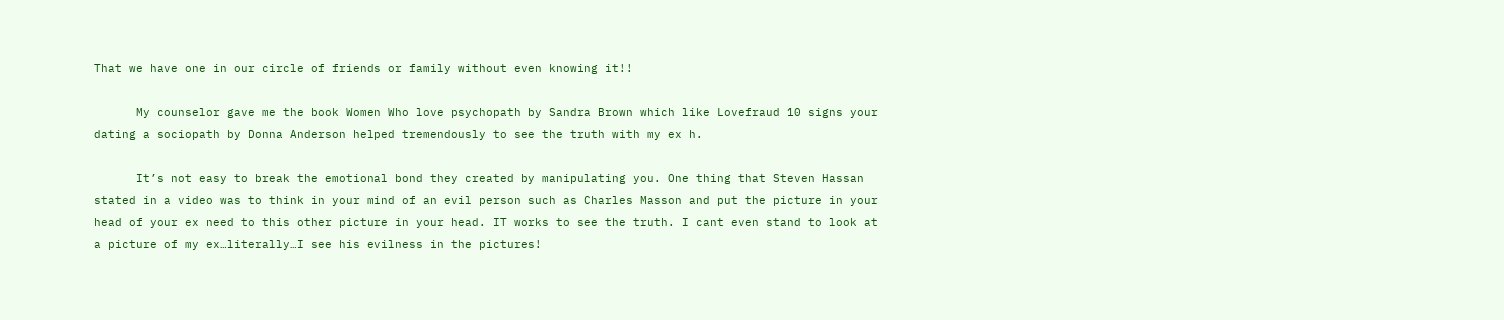That we have one in our circle of friends or family without even knowing it!!

      My counselor gave me the book Women Who love psychopath by Sandra Brown which like Lovefraud 10 signs your dating a sociopath by Donna Anderson helped tremendously to see the truth with my ex h.

      It’s not easy to break the emotional bond they created by manipulating you. One thing that Steven Hassan stated in a video was to think in your mind of an evil person such as Charles Masson and put the picture in your head of your ex need to this other picture in your head. IT works to see the truth. I cant even stand to look at a picture of my ex…literally…I see his evilness in the pictures!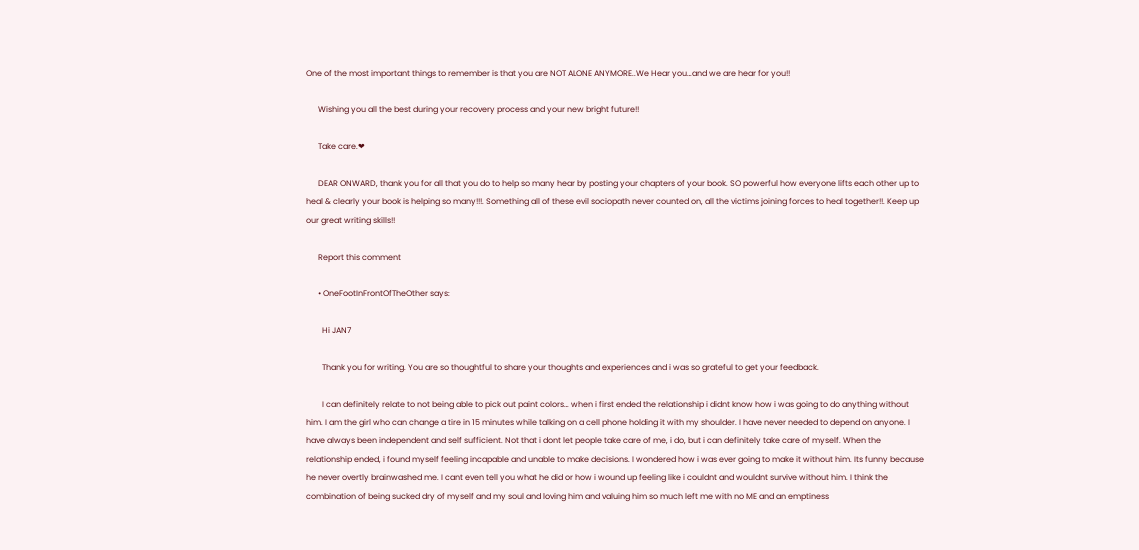One of the most important things to remember is that you are NOT ALONE ANYMORE..We Hear you…and we are hear for you!!

      Wishing you all the best during your recovery process and your new bright future!!

      Take care.❤

      DEAR ONWARD, thank you for all that you do to help so many hear by posting your chapters of your book. SO powerful how everyone lifts each other up to heal & clearly your book is helping so many!!!. Something all of these evil sociopath never counted on, all the victims joining forces to heal together!!. Keep up our great writing skills!!

      Report this comment

      • OneFootInFrontOfTheOther says:

        Hi JAN7

        Thank you for writing. You are so thoughtful to share your thoughts and experiences and i was so grateful to get your feedback.

        I can definitely relate to not being able to pick out paint colors… when i first ended the relationship i didnt know how i was going to do anything without him. I am the girl who can change a tire in 15 minutes while talking on a cell phone holding it with my shoulder. I have never needed to depend on anyone. I have always been independent and self sufficient. Not that i dont let people take care of me, i do, but i can definitely take care of myself. When the relationship ended, i found myself feeling incapable and unable to make decisions. I wondered how i was ever going to make it without him. Its funny because he never overtly brainwashed me. I cant even tell you what he did or how i wound up feeling like i couldnt and wouldnt survive without him. I think the combination of being sucked dry of myself and my soul and loving him and valuing him so much left me with no ME and an emptiness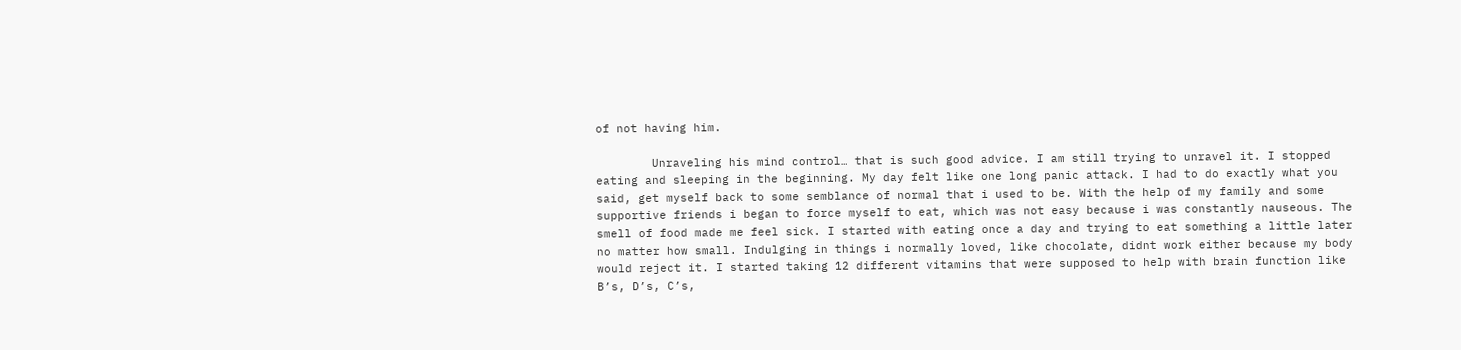of not having him.

        Unraveling his mind control… that is such good advice. I am still trying to unravel it. I stopped eating and sleeping in the beginning. My day felt like one long panic attack. I had to do exactly what you said, get myself back to some semblance of normal that i used to be. With the help of my family and some supportive friends i began to force myself to eat, which was not easy because i was constantly nauseous. The smell of food made me feel sick. I started with eating once a day and trying to eat something a little later no matter how small. Indulging in things i normally loved, like chocolate, didnt work either because my body would reject it. I started taking 12 different vitamins that were supposed to help with brain function like B’s, D’s, C’s,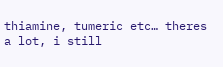thiamine, tumeric etc… theres a lot, i still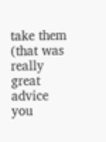take them  (that was really great advice you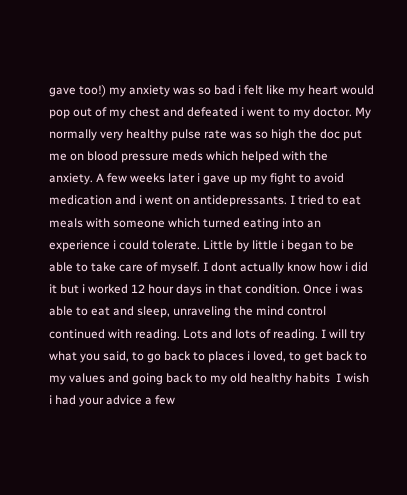gave too!) my anxiety was so bad i felt like my heart would pop out of my chest and defeated i went to my doctor. My normally very healthy pulse rate was so high the doc put me on blood pressure meds which helped with the anxiety. A few weeks later i gave up my fight to avoid medication and i went on antidepressants. I tried to eat meals with someone which turned eating into an experience i could tolerate. Little by little i began to be able to take care of myself. I dont actually know how i did it but i worked 12 hour days in that condition. Once i was able to eat and sleep, unraveling the mind control continued with reading. Lots and lots of reading. I will try what you said, to go back to places i loved, to get back to my values and going back to my old healthy habits  I wish i had your advice a few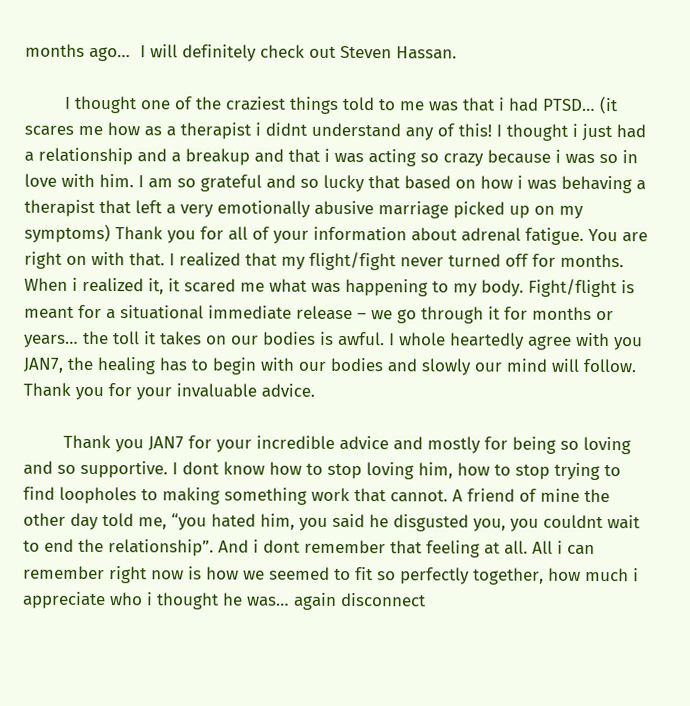months ago…  I will definitely check out Steven Hassan.

        I thought one of the craziest things told to me was that i had PTSD… (it scares me how as a therapist i didnt understand any of this! I thought i just had a relationship and a breakup and that i was acting so crazy because i was so in love with him. I am so grateful and so lucky that based on how i was behaving a therapist that left a very emotionally abusive marriage picked up on my symptoms) Thank you for all of your information about adrenal fatigue. You are right on with that. I realized that my flight/fight never turned off for months. When i realized it, it scared me what was happening to my body. Fight/flight is meant for a situational immediate release – we go through it for months or years… the toll it takes on our bodies is awful. I whole heartedly agree with you JAN7, the healing has to begin with our bodies and slowly our mind will follow. Thank you for your invaluable advice.

        Thank you JAN7 for your incredible advice and mostly for being so loving and so supportive. I dont know how to stop loving him, how to stop trying to find loopholes to making something work that cannot. A friend of mine the other day told me, “you hated him, you said he disgusted you, you couldnt wait to end the relationship”. And i dont remember that feeling at all. All i can remember right now is how we seemed to fit so perfectly together, how much i appreciate who i thought he was… again disconnect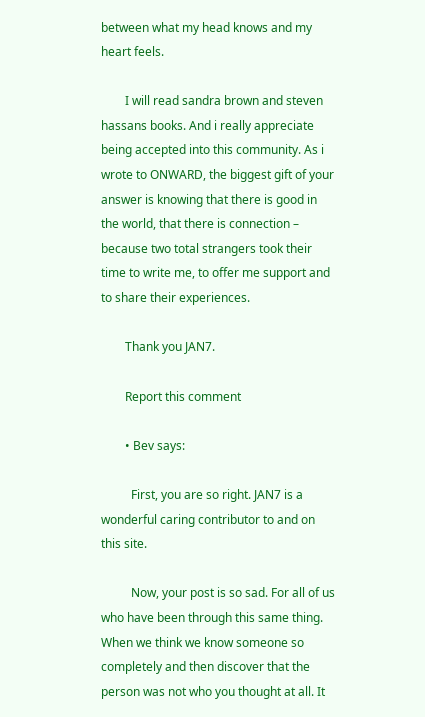between what my head knows and my heart feels.

        I will read sandra brown and steven hassans books. And i really appreciate being accepted into this community. As i wrote to ONWARD, the biggest gift of your answer is knowing that there is good in the world, that there is connection – because two total strangers took their time to write me, to offer me support and to share their experiences.

        Thank you JAN7.

        Report this comment

        • Bev says:

          First, you are so right. JAN7 is a wonderful caring contributor to and on this site.

          Now, your post is so sad. For all of us who have been through this same thing. When we think we know someone so completely and then discover that the person was not who you thought at all. It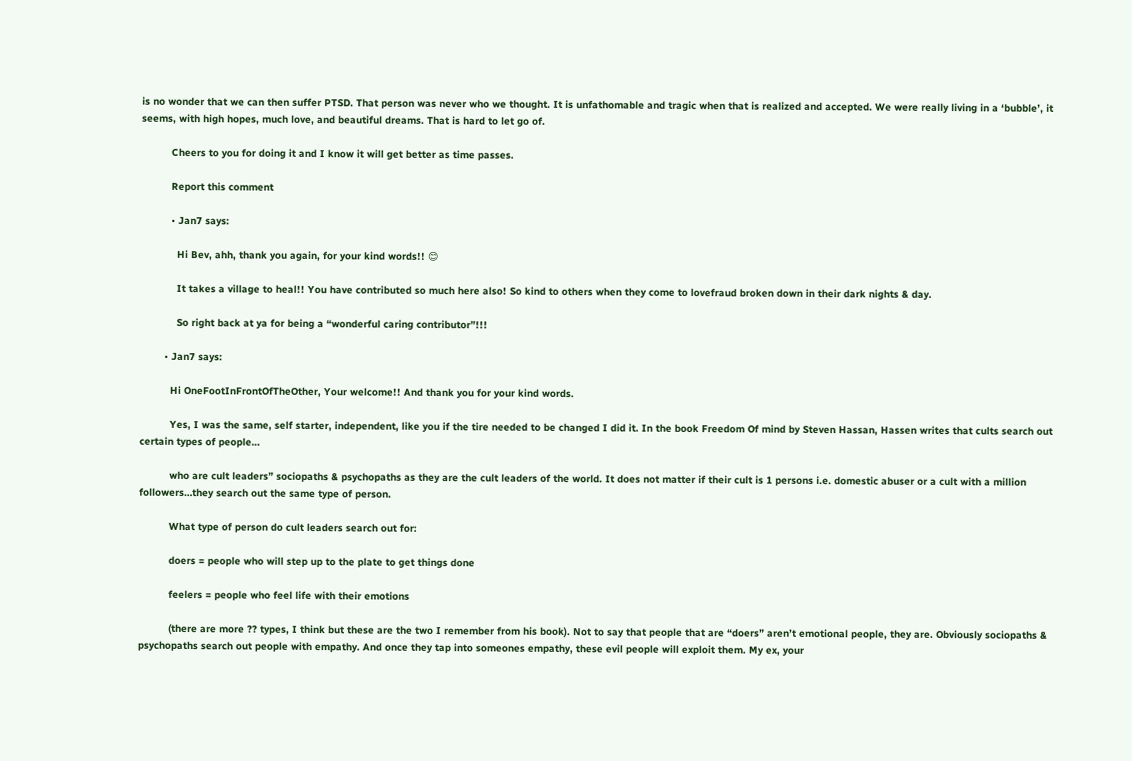is no wonder that we can then suffer PTSD. That person was never who we thought. It is unfathomable and tragic when that is realized and accepted. We were really living in a ‘bubble’, it seems, with high hopes, much love, and beautiful dreams. That is hard to let go of.

          Cheers to you for doing it and I know it will get better as time passes.

          Report this comment

          • Jan7 says:

            Hi Bev, ahh, thank you again, for your kind words!! 😊

            It takes a village to heal!! You have contributed so much here also! So kind to others when they come to lovefraud broken down in their dark nights & day.

            So right back at ya for being a “wonderful caring contributor”!!!

        • Jan7 says:

          Hi OneFootInFrontOfTheOther, Your welcome!! And thank you for your kind words.

          Yes, I was the same, self starter, independent, like you if the tire needed to be changed I did it. In the book Freedom Of mind by Steven Hassan, Hassen writes that cults search out certain types of people…

          who are cult leaders” sociopaths & psychopaths as they are the cult leaders of the world. It does not matter if their cult is 1 persons i.e. domestic abuser or a cult with a million followers…they search out the same type of person.

          What type of person do cult leaders search out for:

          doers = people who will step up to the plate to get things done

          feelers = people who feel life with their emotions

          (there are more ?? types, I think but these are the two I remember from his book). Not to say that people that are “doers” aren’t emotional people, they are. Obviously sociopaths & psychopaths search out people with empathy. And once they tap into someones empathy, these evil people will exploit them. My ex, your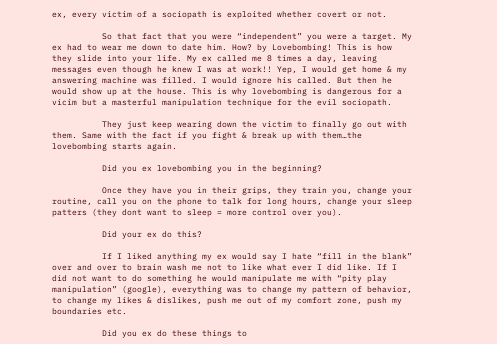ex, every victim of a sociopath is exploited whether covert or not.

          So that fact that you were “independent” you were a target. My ex had to wear me down to date him. How? by Lovebombing! This is how they slide into your life. My ex called me 8 times a day, leaving messages even though he knew I was at work!! Yep, I would get home & my answering machine was filled. I would ignore his called. But then he would show up at the house. This is why lovebombing is dangerous for a vicim but a masterful manipulation technique for the evil sociopath.

          They just keep wearing down the victim to finally go out with them. Same with the fact if you fight & break up with them…the lovebombing starts again.

          Did you ex lovebombing you in the beginning?

          Once they have you in their grips, they train you, change your routine, call you on the phone to talk for long hours, change your sleep patters (they dont want to sleep = more control over you).

          Did your ex do this?

          If I liked anything my ex would say I hate “fill in the blank” over and over to brain wash me not to like what ever I did like. If I did not want to do something he would manipulate me with “pity play manipulation” (google), everything was to change my pattern of behavior, to change my likes & dislikes, push me out of my comfort zone, push my boundaries etc.

          Did you ex do these things to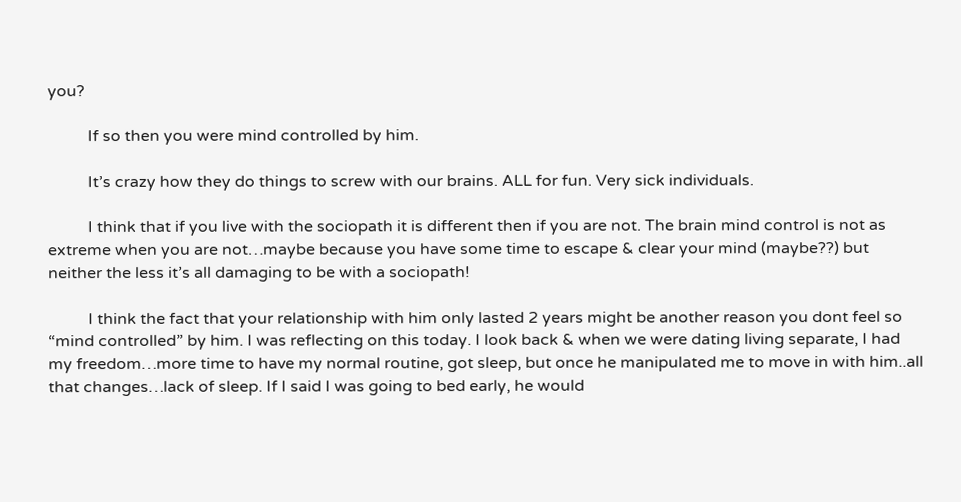you?

          If so then you were mind controlled by him.

          It’s crazy how they do things to screw with our brains. ALL for fun. Very sick individuals.

          I think that if you live with the sociopath it is different then if you are not. The brain mind control is not as extreme when you are not…maybe because you have some time to escape & clear your mind (maybe??) but neither the less it’s all damaging to be with a sociopath!

          I think the fact that your relationship with him only lasted 2 years might be another reason you dont feel so “mind controlled” by him. I was reflecting on this today. I look back & when we were dating living separate, I had my freedom…more time to have my normal routine, got sleep, but once he manipulated me to move in with him..all that changes…lack of sleep. If I said I was going to bed early, he would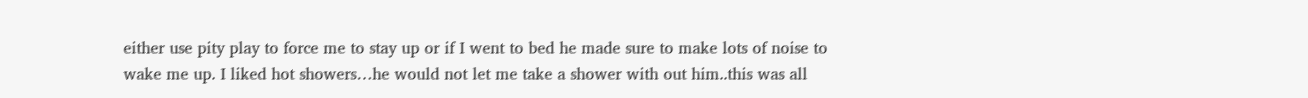either use pity play to force me to stay up or if I went to bed he made sure to make lots of noise to wake me up. I liked hot showers…he would not let me take a shower with out him..this was all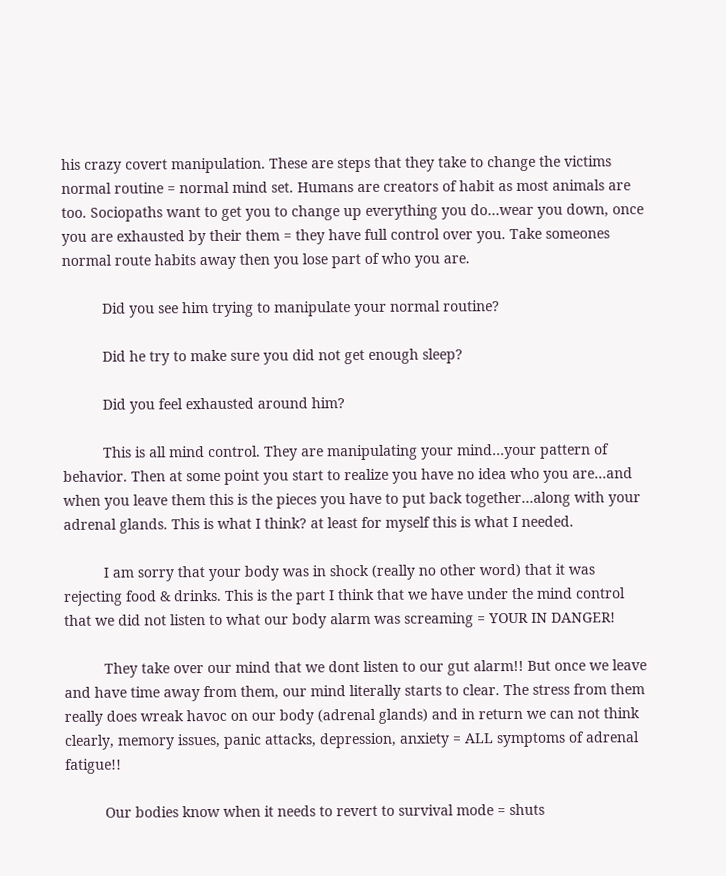his crazy covert manipulation. These are steps that they take to change the victims normal routine = normal mind set. Humans are creators of habit as most animals are too. Sociopaths want to get you to change up everything you do…wear you down, once you are exhausted by their them = they have full control over you. Take someones normal route habits away then you lose part of who you are.

          Did you see him trying to manipulate your normal routine?

          Did he try to make sure you did not get enough sleep?

          Did you feel exhausted around him?

          This is all mind control. They are manipulating your mind…your pattern of behavior. Then at some point you start to realize you have no idea who you are…and when you leave them this is the pieces you have to put back together…along with your adrenal glands. This is what I think? at least for myself this is what I needed.

          I am sorry that your body was in shock (really no other word) that it was rejecting food & drinks. This is the part I think that we have under the mind control that we did not listen to what our body alarm was screaming = YOUR IN DANGER!

          They take over our mind that we dont listen to our gut alarm!! But once we leave and have time away from them, our mind literally starts to clear. The stress from them really does wreak havoc on our body (adrenal glands) and in return we can not think clearly, memory issues, panic attacks, depression, anxiety = ALL symptoms of adrenal fatigue!!

          Our bodies know when it needs to revert to survival mode = shuts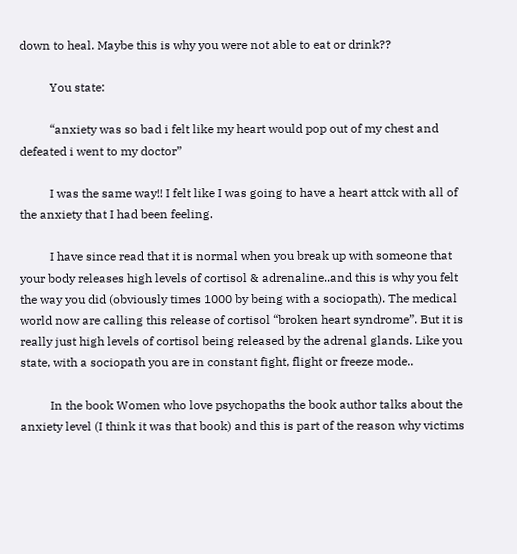down to heal. Maybe this is why you were not able to eat or drink??

          You state:

          “anxiety was so bad i felt like my heart would pop out of my chest and defeated i went to my doctor”

          I was the same way!! I felt like I was going to have a heart attck with all of the anxiety that I had been feeling.

          I have since read that it is normal when you break up with someone that your body releases high levels of cortisol & adrenaline..and this is why you felt the way you did (obviously times 1000 by being with a sociopath). The medical world now are calling this release of cortisol “broken heart syndrome”. But it is really just high levels of cortisol being released by the adrenal glands. Like you state, with a sociopath you are in constant fight, flight or freeze mode..

          In the book Women who love psychopaths the book author talks about the anxiety level (I think it was that book) and this is part of the reason why victims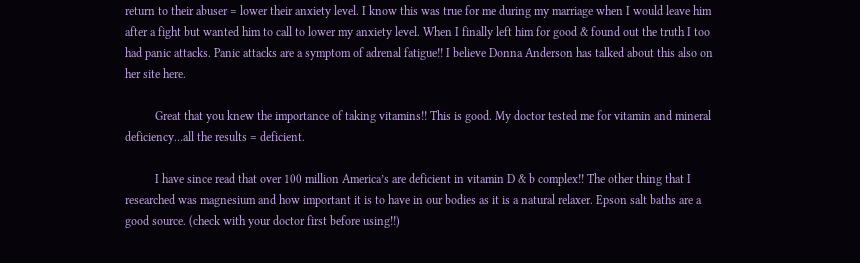return to their abuser = lower their anxiety level. I know this was true for me during my marriage when I would leave him after a fight but wanted him to call to lower my anxiety level. When I finally left him for good & found out the truth I too had panic attacks. Panic attacks are a symptom of adrenal fatigue!! I believe Donna Anderson has talked about this also on her site here.

          Great that you knew the importance of taking vitamins!! This is good. My doctor tested me for vitamin and mineral deficiency…all the results = deficient.

          I have since read that over 100 million America’s are deficient in vitamin D & b complex!! The other thing that I researched was magnesium and how important it is to have in our bodies as it is a natural relaxer. Epson salt baths are a good source. (check with your doctor first before using!!)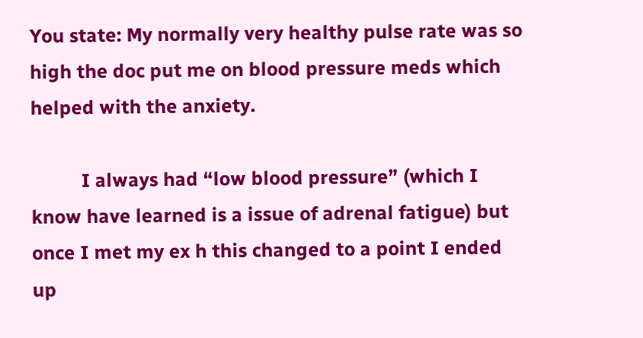You state: My normally very healthy pulse rate was so high the doc put me on blood pressure meds which helped with the anxiety.

          I always had “low blood pressure” (which I know have learned is a issue of adrenal fatigue) but once I met my ex h this changed to a point I ended up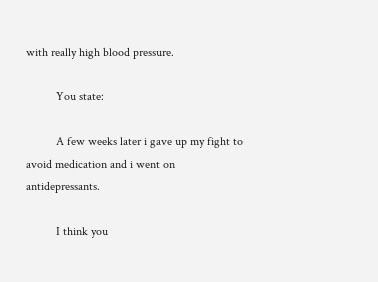with really high blood pressure.

          You state:

          A few weeks later i gave up my fight to avoid medication and i went on antidepressants.

          I think you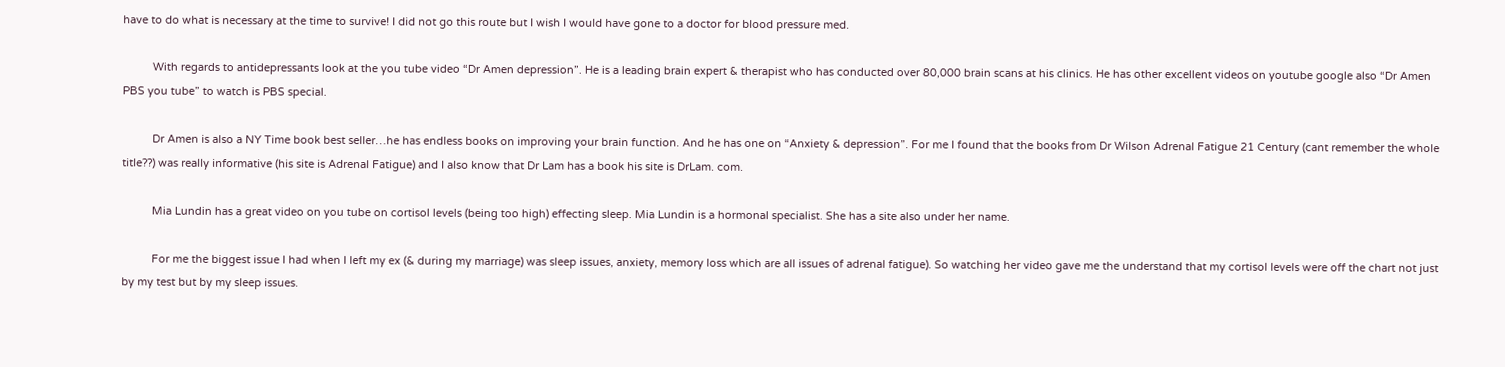have to do what is necessary at the time to survive! I did not go this route but I wish I would have gone to a doctor for blood pressure med.

          With regards to antidepressants look at the you tube video “Dr Amen depression”. He is a leading brain expert & therapist who has conducted over 80,000 brain scans at his clinics. He has other excellent videos on youtube google also “Dr Amen PBS you tube” to watch is PBS special.

          Dr Amen is also a NY Time book best seller…he has endless books on improving your brain function. And he has one on “Anxiety & depression”. For me I found that the books from Dr Wilson Adrenal Fatigue 21 Century (cant remember the whole title??) was really informative (his site is Adrenal Fatigue) and I also know that Dr Lam has a book his site is DrLam. com.

          Mia Lundin has a great video on you tube on cortisol levels (being too high) effecting sleep. Mia Lundin is a hormonal specialist. She has a site also under her name.

          For me the biggest issue I had when I left my ex (& during my marriage) was sleep issues, anxiety, memory loss which are all issues of adrenal fatigue). So watching her video gave me the understand that my cortisol levels were off the chart not just by my test but by my sleep issues.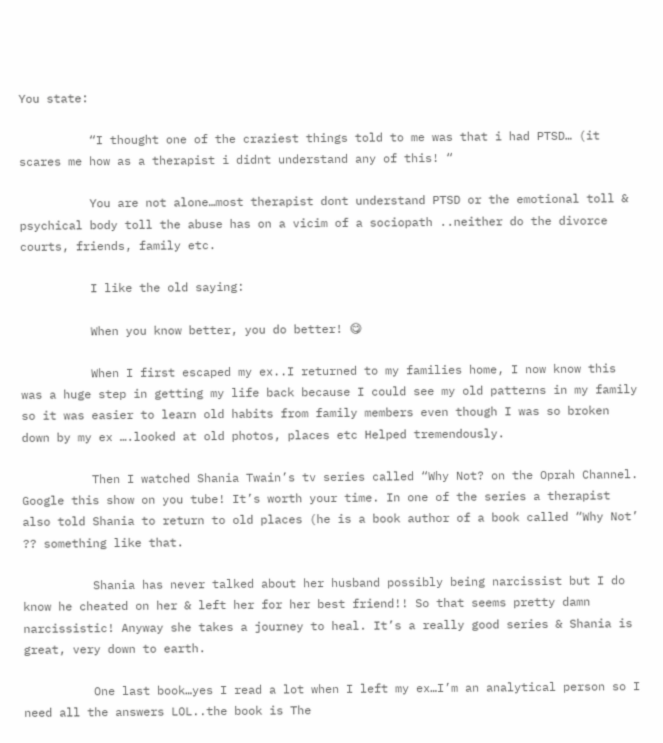You state:

          “I thought one of the craziest things told to me was that i had PTSD… (it scares me how as a therapist i didnt understand any of this! “

          You are not alone…most therapist dont understand PTSD or the emotional toll & psychical body toll the abuse has on a vicim of a sociopath ..neither do the divorce courts, friends, family etc.

          I like the old saying:

          When you know better, you do better! 😋

          When I first escaped my ex..I returned to my families home, I now know this was a huge step in getting my life back because I could see my old patterns in my family so it was easier to learn old habits from family members even though I was so broken down by my ex ….looked at old photos, places etc Helped tremendously.

          Then I watched Shania Twain’s tv series called “Why Not? on the Oprah Channel. Google this show on you tube! It’s worth your time. In one of the series a therapist also told Shania to return to old places (he is a book author of a book called “Why Not’ ?? something like that.

          Shania has never talked about her husband possibly being narcissist but I do know he cheated on her & left her for her best friend!! So that seems pretty damn narcissistic! Anyway she takes a journey to heal. It’s a really good series & Shania is great, very down to earth.

          One last book…yes I read a lot when I left my ex…I’m an analytical person so I need all the answers LOL..the book is The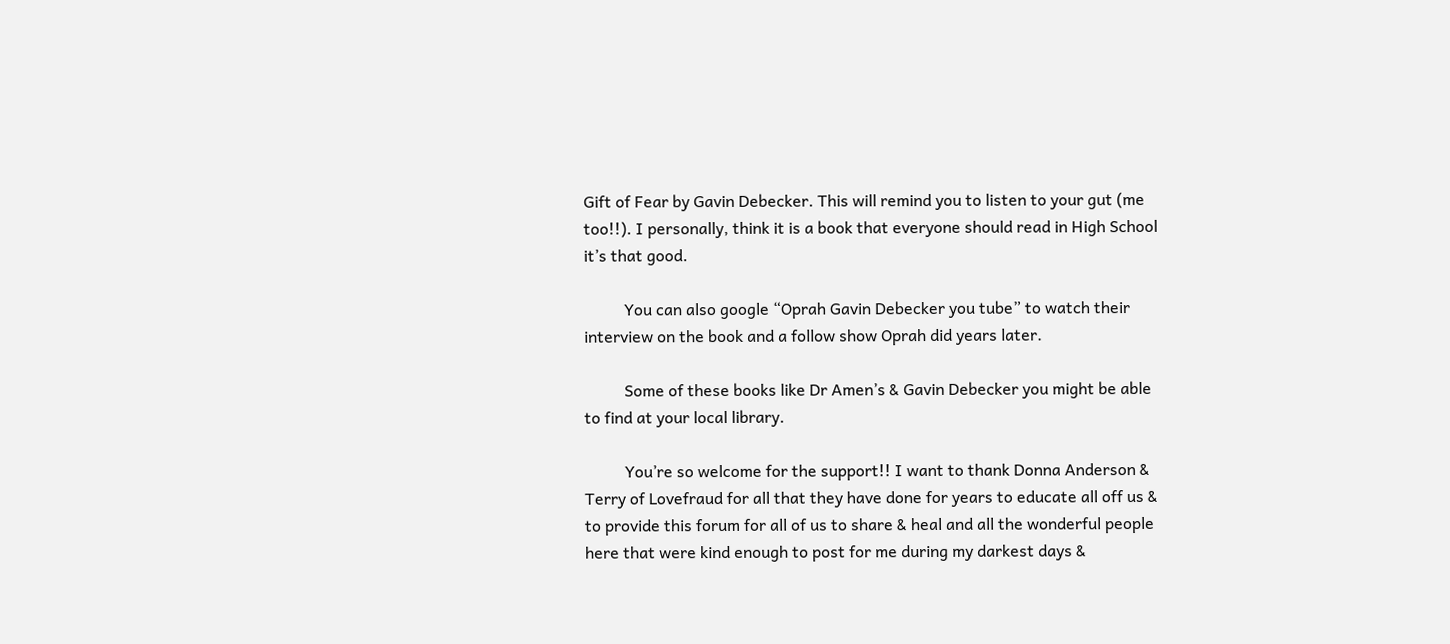Gift of Fear by Gavin Debecker. This will remind you to listen to your gut (me too!!). I personally, think it is a book that everyone should read in High School it’s that good.

          You can also google “Oprah Gavin Debecker you tube” to watch their interview on the book and a follow show Oprah did years later.

          Some of these books like Dr Amen’s & Gavin Debecker you might be able to find at your local library.

          You’re so welcome for the support!! I want to thank Donna Anderson & Terry of Lovefraud for all that they have done for years to educate all off us & to provide this forum for all of us to share & heal and all the wonderful people here that were kind enough to post for me during my darkest days &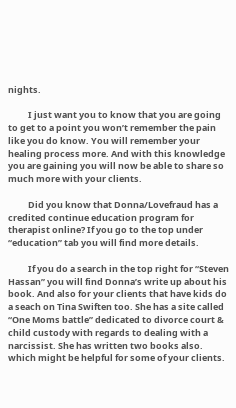nights.

          I just want you to know that you are going to get to a point you won’t remember the pain like you do know. You will remember your healing process more. And with this knowledge you are gaining you will now be able to share so much more with your clients.

          Did you know that Donna/Lovefraud has a credited continue education program for therapist online? If you go to the top under “education” tab you will find more details.

          If you do a search in the top right for “Steven Hassan” you will find Donna’s write up about his book. And also for your clients that have kids do a seach on Tina Swiften too. She has a site called “One Moms battle” dedicated to divorce court & child custody with regards to dealing with a narcissist. She has written two books also. which might be helpful for some of your clients.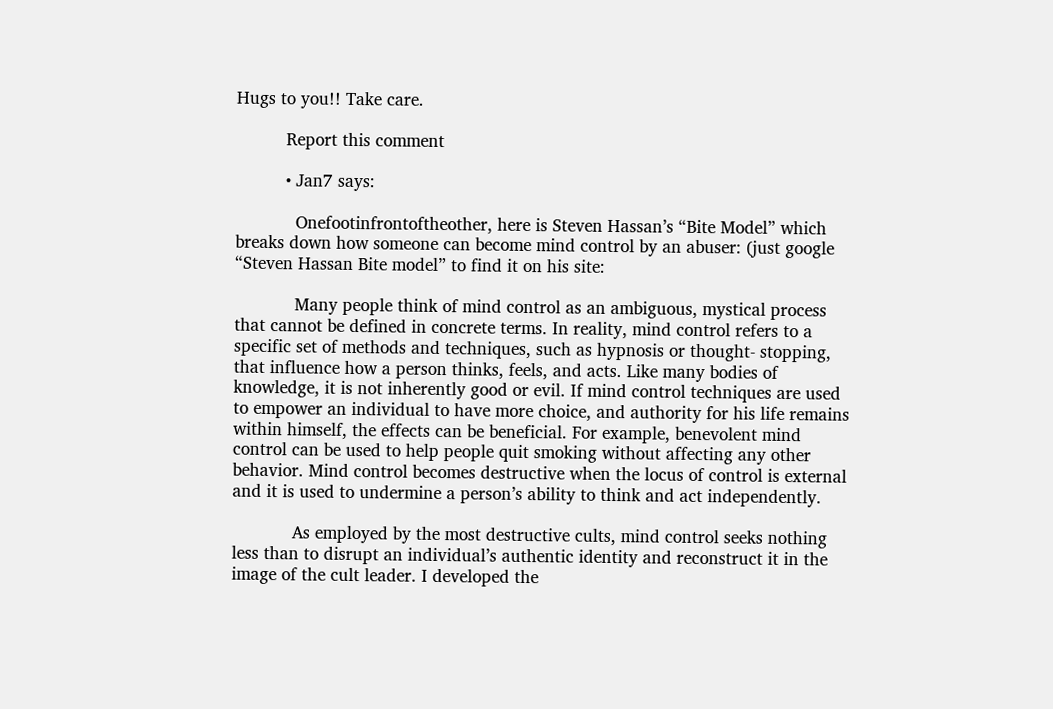Hugs to you!! Take care.

          Report this comment

          • Jan7 says:

            Onefootinfrontoftheother, here is Steven Hassan’s “Bite Model” which breaks down how someone can become mind control by an abuser: (just google “Steven Hassan Bite model” to find it on his site:

            Many people think of mind control as an ambiguous, mystical process that cannot be defined in concrete terms. In reality, mind control refers to a specific set of methods and techniques, such as hypnosis or thought- stopping, that influence how a person thinks, feels, and acts. Like many bodies of knowledge, it is not inherently good or evil. If mind control techniques are used to empower an individual to have more choice, and authority for his life remains within himself, the effects can be beneficial. For example, benevolent mind control can be used to help people quit smoking without affecting any other behavior. Mind control becomes destructive when the locus of control is external and it is used to undermine a person’s ability to think and act independently.

            As employed by the most destructive cults, mind control seeks nothing less than to disrupt an individual’s authentic identity and reconstruct it in the image of the cult leader. I developed the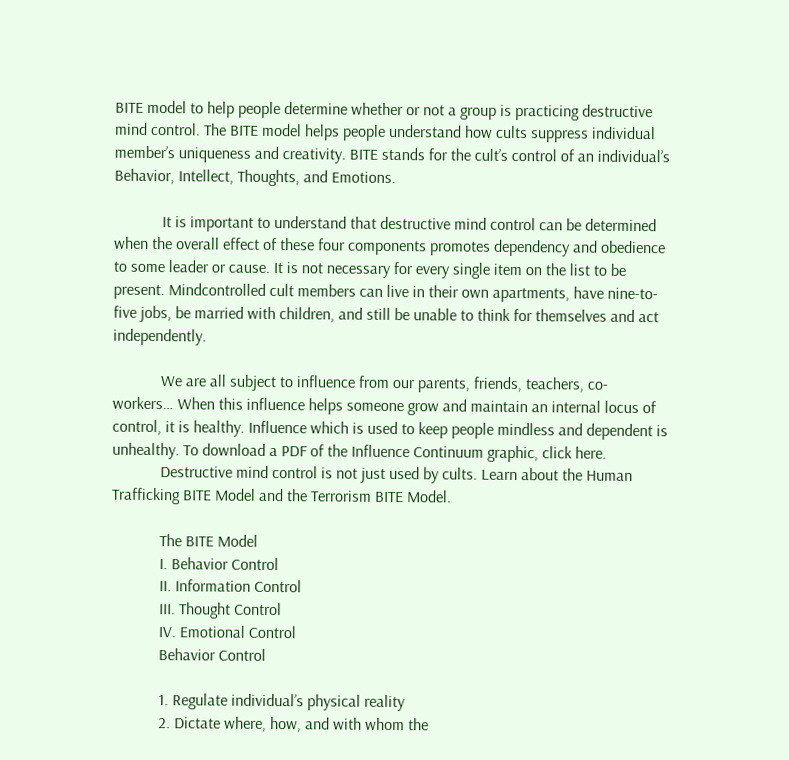BITE model to help people determine whether or not a group is practicing destructive mind control. The BITE model helps people understand how cults suppress individual member’s uniqueness and creativity. BITE stands for the cult’s control of an individual’s Behavior, Intellect, Thoughts, and Emotions.

            It is important to understand that destructive mind control can be determined when the overall effect of these four components promotes dependency and obedience to some leader or cause. It is not necessary for every single item on the list to be present. Mindcontrolled cult members can live in their own apartments, have nine-to-five jobs, be married with children, and still be unable to think for themselves and act independently.

            We are all subject to influence from our parents, friends, teachers, co-workers… When this influence helps someone grow and maintain an internal locus of control, it is healthy. Influence which is used to keep people mindless and dependent is unhealthy. To download a PDF of the Influence Continuum graphic, click here.
            Destructive mind control is not just used by cults. Learn about the Human Trafficking BITE Model and the Terrorism BITE Model.

            The BITE Model
            I. Behavior Control
            II. Information Control
            III. Thought Control
            IV. Emotional Control
            Behavior Control

            1. Regulate individual’s physical reality
            2. Dictate where, how, and with whom the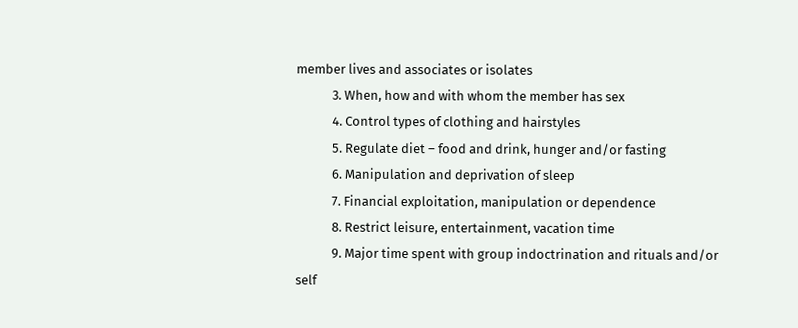member lives and associates or isolates
            3. When, how and with whom the member has sex
            4. Control types of clothing and hairstyles
            5. Regulate diet – food and drink, hunger and/or fasting
            6. Manipulation and deprivation of sleep
            7. Financial exploitation, manipulation or dependence
            8. Restrict leisure, entertainment, vacation time
            9. Major time spent with group indoctrination and rituals and/or self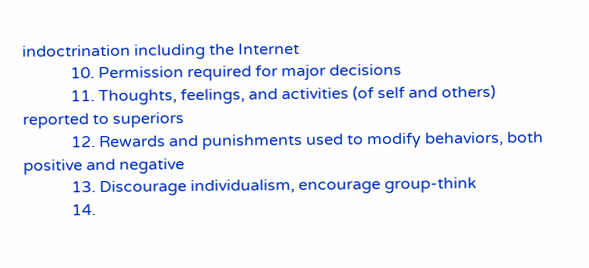indoctrination including the Internet
            10. Permission required for major decisions
            11. Thoughts, feelings, and activities (of self and others) reported to superiors
            12. Rewards and punishments used to modify behaviors, both positive and negative
            13. Discourage individualism, encourage group-think
            14.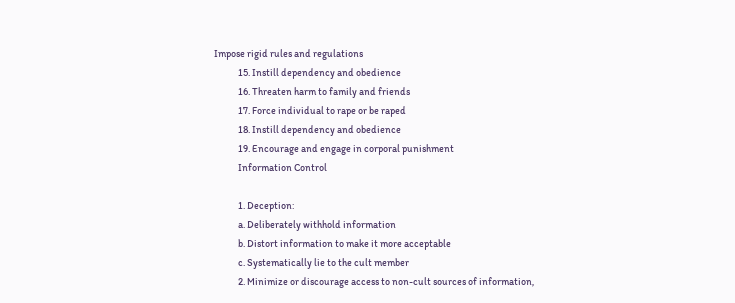Impose rigid rules and regulations
            15. Instill dependency and obedience
            16. Threaten harm to family and friends
            17. Force individual to rape or be raped
            18. Instill dependency and obedience
            19. Encourage and engage in corporal punishment
            Information Control

            1. Deception:
            a. Deliberately withhold information
            b. Distort information to make it more acceptable
            c. Systematically lie to the cult member
            2. Minimize or discourage access to non-cult sources of information,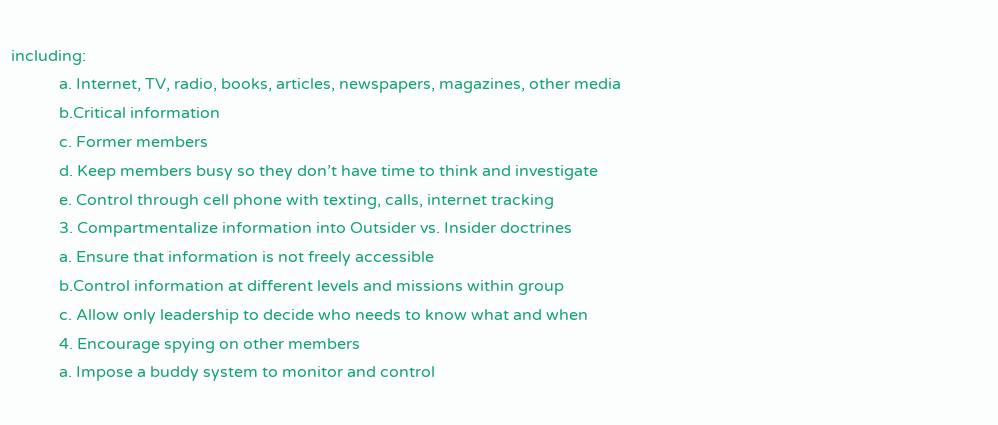including:
            a. Internet, TV, radio, books, articles, newspapers, magazines, other media
            b.Critical information
            c. Former members
            d. Keep members busy so they don’t have time to think and investigate
            e. Control through cell phone with texting, calls, internet tracking
            3. Compartmentalize information into Outsider vs. Insider doctrines
            a. Ensure that information is not freely accessible
            b.Control information at different levels and missions within group
            c. Allow only leadership to decide who needs to know what and when
            4. Encourage spying on other members
            a. Impose a buddy system to monitor and control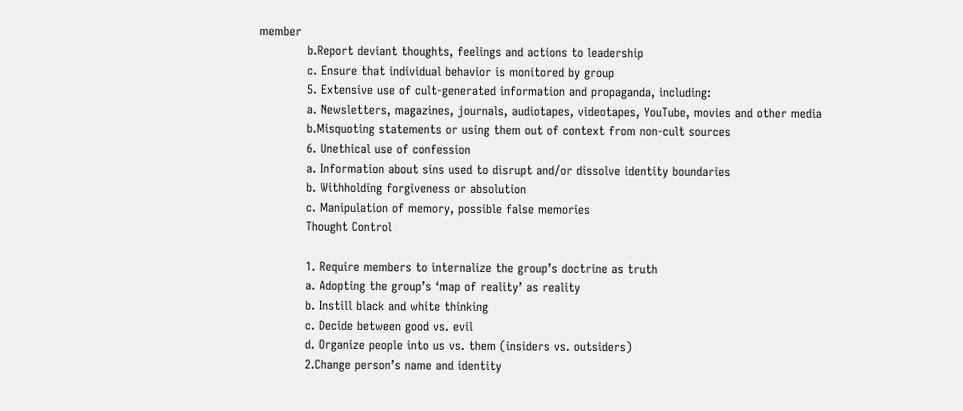member
            b.Report deviant thoughts, feelings and actions to leadership
            c. Ensure that individual behavior is monitored by group
            5. Extensive use of cult-generated information and propaganda, including:
            a. Newsletters, magazines, journals, audiotapes, videotapes, YouTube, movies and other media
            b.Misquoting statements or using them out of context from non-cult sources
            6. Unethical use of confession
            a. Information about sins used to disrupt and/or dissolve identity boundaries
            b. Withholding forgiveness or absolution
            c. Manipulation of memory, possible false memories
            Thought Control

            1. Require members to internalize the group’s doctrine as truth
            a. Adopting the group’s ‘map of reality’ as reality
            b. Instill black and white thinking
            c. Decide between good vs. evil
            d. Organize people into us vs. them (insiders vs. outsiders)
            2.Change person’s name and identity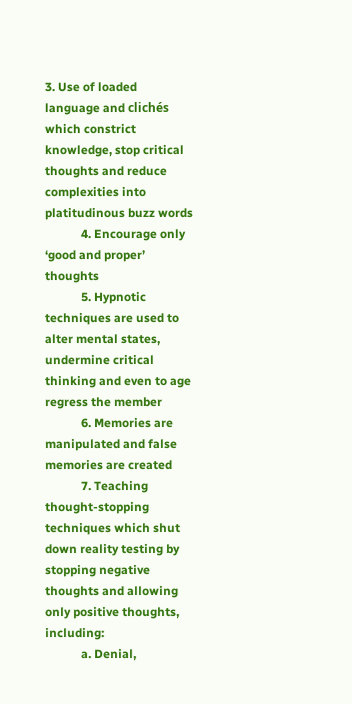3. Use of loaded language and clichés which constrict knowledge, stop critical thoughts and reduce complexities into platitudinous buzz words
            4. Encourage only ‘good and proper’ thoughts
            5. Hypnotic techniques are used to alter mental states, undermine critical thinking and even to age regress the member
            6. Memories are manipulated and false memories are created
            7. Teaching thought-stopping techniques which shut down reality testing by stopping negative thoughts and allowing only positive thoughts, including:
            a. Denial,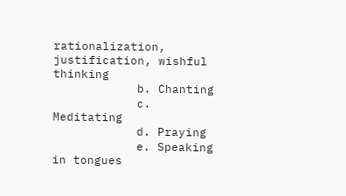rationalization, justification, wishful thinking
            b. Chanting
            c. Meditating
            d. Praying
            e. Speaking in tongues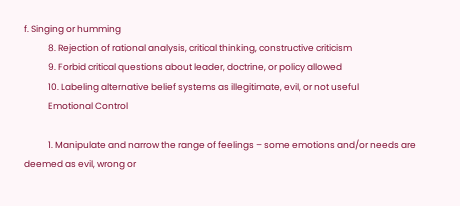f. Singing or humming
            8. Rejection of rational analysis, critical thinking, constructive criticism
            9. Forbid critical questions about leader, doctrine, or policy allowed
            10. Labeling alternative belief systems as illegitimate, evil, or not useful
            Emotional Control

            1. Manipulate and narrow the range of feelings – some emotions and/or needs are deemed as evil, wrong or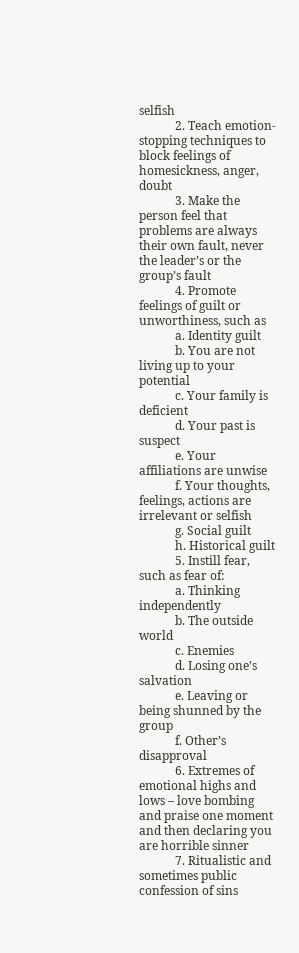selfish
            2. Teach emotion-stopping techniques to block feelings of homesickness, anger, doubt
            3. Make the person feel that problems are always their own fault, never the leader’s or the group’s fault
            4. Promote feelings of guilt or unworthiness, such as
            a. Identity guilt
            b. You are not living up to your potential
            c. Your family is deficient
            d. Your past is suspect
            e. Your affiliations are unwise
            f. Your thoughts, feelings, actions are irrelevant or selfish
            g. Social guilt
            h. Historical guilt
            5. Instill fear, such as fear of:
            a. Thinking independently
            b. The outside world
            c. Enemies
            d. Losing one’s salvation
            e. Leaving or being shunned by the group
            f. Other’s disapproval
            6. Extremes of emotional highs and lows – love bombing and praise one moment and then declaring you are horrible sinner
            7. Ritualistic and sometimes public confession of sins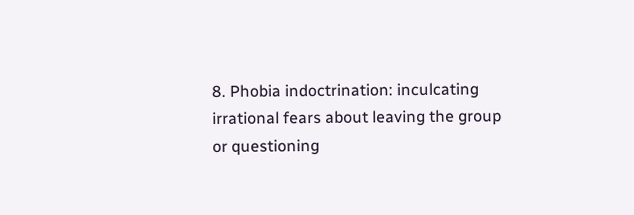8. Phobia indoctrination: inculcating irrational fears about leaving the group or questioning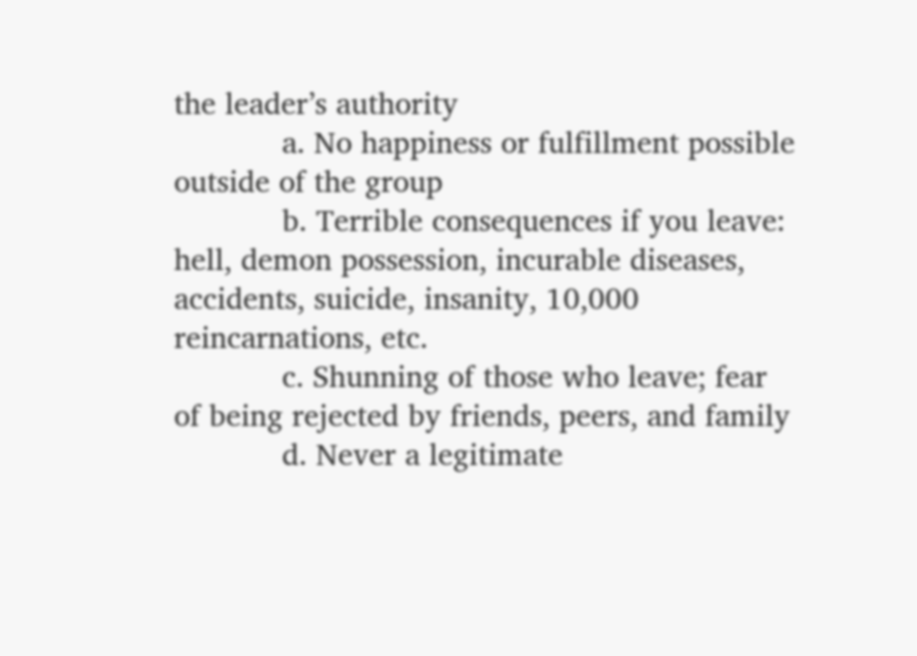the leader’s authority
            a. No happiness or fulfillment possible outside of the group
            b. Terrible consequences if you leave: hell, demon possession, incurable diseases, accidents, suicide, insanity, 10,000 reincarnations, etc.
            c. Shunning of those who leave; fear of being rejected by friends, peers, and family
            d. Never a legitimate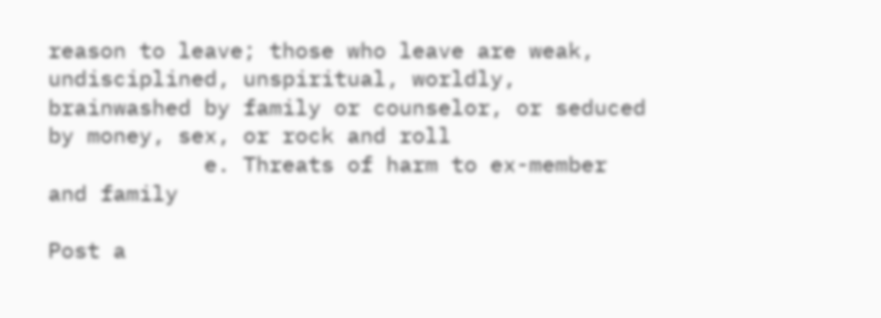reason to leave; those who leave are weak, undisciplined, unspiritual, worldly, brainwashed by family or counselor, or seduced by money, sex, or rock and roll
            e. Threats of harm to ex-member and family

Post a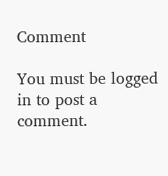Comment

You must be logged in to post a comment.